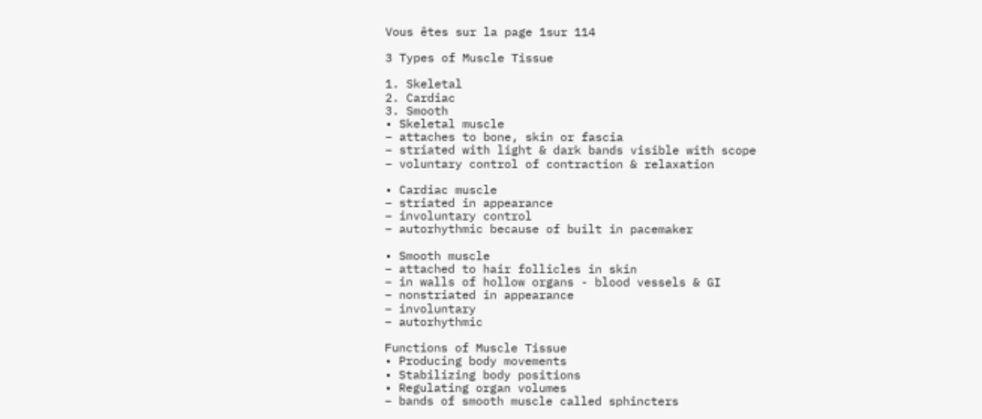Vous êtes sur la page 1sur 114

3 Types of Muscle Tissue

1. Skeletal
2. Cardiac
3. Smooth
• Skeletal muscle
– attaches to bone, skin or fascia
– striated with light & dark bands visible with scope
– voluntary control of contraction & relaxation

• Cardiac muscle
– striated in appearance
– involuntary control
– autorhythmic because of built in pacemaker

• Smooth muscle
– attached to hair follicles in skin
– in walls of hollow organs - blood vessels & GI
– nonstriated in appearance
– involuntary
– autorhythmic

Functions of Muscle Tissue
• Producing body movements
• Stabilizing body positions
• Regulating organ volumes
– bands of smooth muscle called sphincters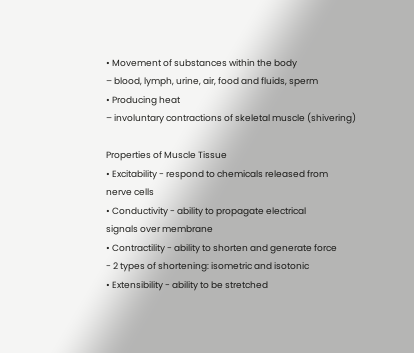• Movement of substances within the body
– blood, lymph, urine, air, food and fluids, sperm
• Producing heat
– involuntary contractions of skeletal muscle (shivering)

Properties of Muscle Tissue
• Excitability - respond to chemicals released from
nerve cells
• Conductivity - ability to propagate electrical
signals over membrane
• Contractility - ability to shorten and generate force
- 2 types of shortening: isometric and isotonic
• Extensibility - ability to be stretched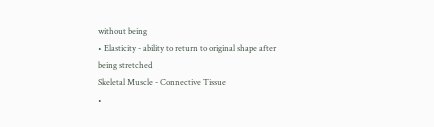without being
• Elasticity - ability to return to original shape after
being stretched
Skeletal Muscle - Connective Tissue
•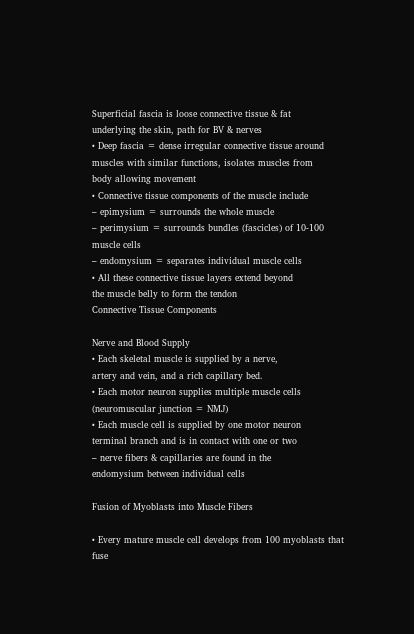Superficial fascia is loose connective tissue & fat
underlying the skin, path for BV & nerves
• Deep fascia = dense irregular connective tissue around
muscles with similar functions, isolates muscles from
body allowing movement
• Connective tissue components of the muscle include
– epimysium = surrounds the whole muscle
– perimysium = surrounds bundles (fascicles) of 10-100
muscle cells
– endomysium = separates individual muscle cells
• All these connective tissue layers extend beyond
the muscle belly to form the tendon
Connective Tissue Components

Nerve and Blood Supply
• Each skeletal muscle is supplied by a nerve,
artery and vein, and a rich capillary bed.
• Each motor neuron supplies multiple muscle cells
(neuromuscular junction = NMJ)
• Each muscle cell is supplied by one motor neuron
terminal branch and is in contact with one or two
– nerve fibers & capillaries are found in the
endomysium between individual cells

Fusion of Myoblasts into Muscle Fibers

• Every mature muscle cell develops from 100 myoblasts that fuse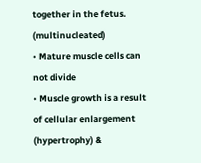together in the fetus. (multinucleated)
• Mature muscle cells can not divide
• Muscle growth is a result of cellular enlargement (hypertrophy) &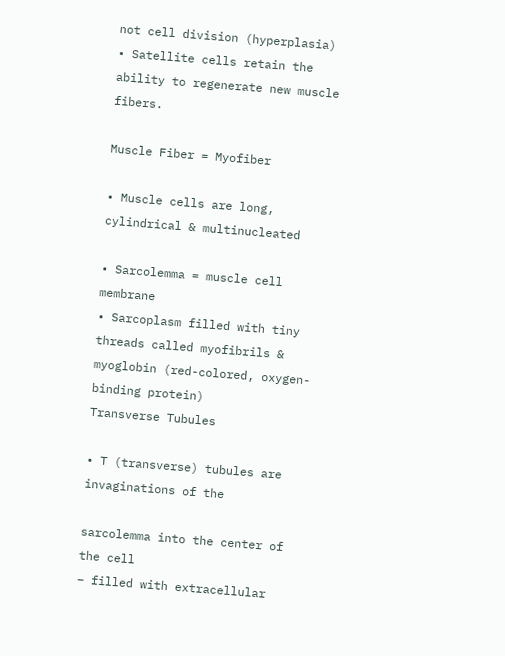not cell division (hyperplasia)
• Satellite cells retain the ability to regenerate new muscle fibers.

Muscle Fiber = Myofiber

• Muscle cells are long, cylindrical & multinucleated

• Sarcolemma = muscle cell membrane
• Sarcoplasm filled with tiny threads called myofibrils &
myoglobin (red-colored, oxygen-binding protein)
Transverse Tubules

• T (transverse) tubules are invaginations of the

sarcolemma into the center of the cell
– filled with extracellular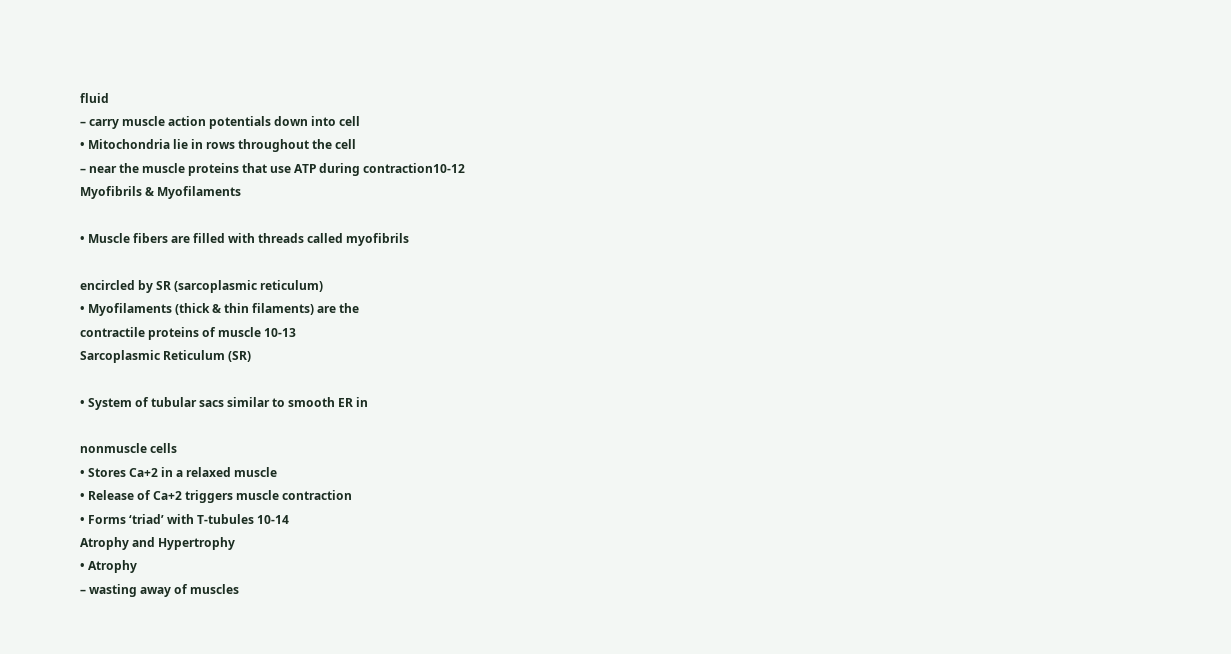fluid
– carry muscle action potentials down into cell
• Mitochondria lie in rows throughout the cell
– near the muscle proteins that use ATP during contraction10-12
Myofibrils & Myofilaments

• Muscle fibers are filled with threads called myofibrils

encircled by SR (sarcoplasmic reticulum)
• Myofilaments (thick & thin filaments) are the
contractile proteins of muscle 10-13
Sarcoplasmic Reticulum (SR)

• System of tubular sacs similar to smooth ER in

nonmuscle cells
• Stores Ca+2 in a relaxed muscle
• Release of Ca+2 triggers muscle contraction
• Forms ‘triad’ with T-tubules 10-14
Atrophy and Hypertrophy
• Atrophy
– wasting away of muscles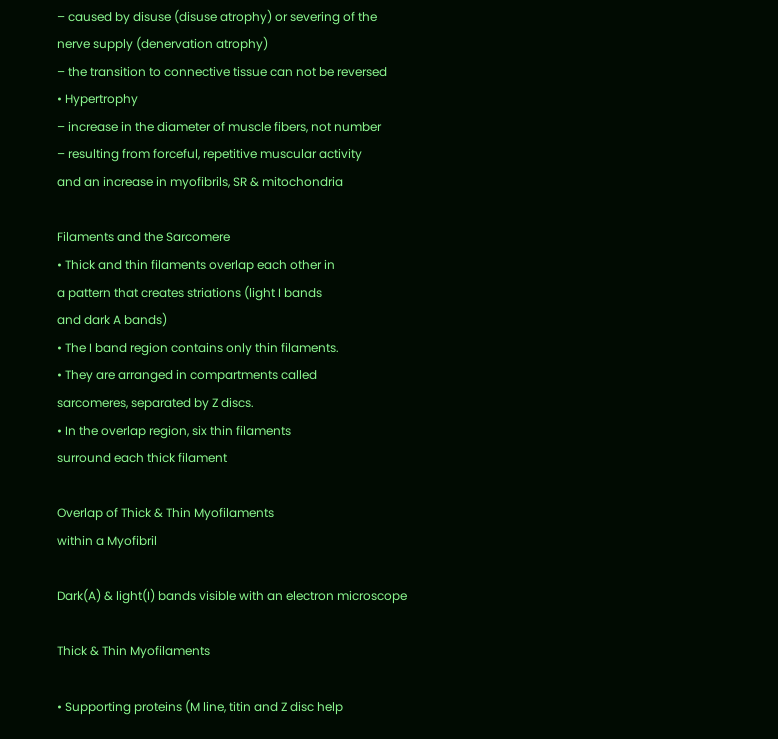– caused by disuse (disuse atrophy) or severing of the
nerve supply (denervation atrophy)
– the transition to connective tissue can not be reversed
• Hypertrophy
– increase in the diameter of muscle fibers, not number
– resulting from forceful, repetitive muscular activity
and an increase in myofibrils, SR & mitochondria

Filaments and the Sarcomere
• Thick and thin filaments overlap each other in
a pattern that creates striations (light I bands
and dark A bands)
• The I band region contains only thin filaments.
• They are arranged in compartments called
sarcomeres, separated by Z discs.
• In the overlap region, six thin filaments
surround each thick filament

Overlap of Thick & Thin Myofilaments
within a Myofibril

Dark(A) & light(I) bands visible with an electron microscope

Thick & Thin Myofilaments

• Supporting proteins (M line, titin and Z disc help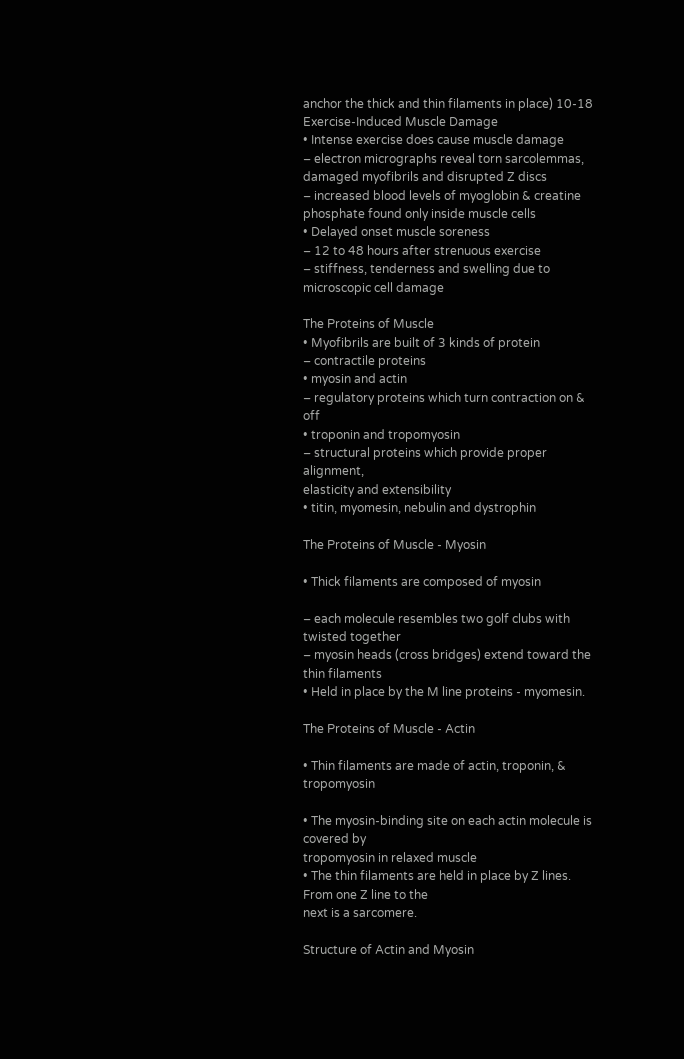anchor the thick and thin filaments in place) 10-18
Exercise-Induced Muscle Damage
• Intense exercise does cause muscle damage
– electron micrographs reveal torn sarcolemmas,
damaged myofibrils and disrupted Z discs
– increased blood levels of myoglobin & creatine
phosphate found only inside muscle cells
• Delayed onset muscle soreness
– 12 to 48 hours after strenuous exercise
– stiffness, tenderness and swelling due to
microscopic cell damage

The Proteins of Muscle
• Myofibrils are built of 3 kinds of protein
– contractile proteins
• myosin and actin
– regulatory proteins which turn contraction on & off
• troponin and tropomyosin
– structural proteins which provide proper alignment,
elasticity and extensibility
• titin, myomesin, nebulin and dystrophin

The Proteins of Muscle - Myosin

• Thick filaments are composed of myosin

– each molecule resembles two golf clubs with twisted together
– myosin heads (cross bridges) extend toward the thin filaments
• Held in place by the M line proteins - myomesin.

The Proteins of Muscle - Actin

• Thin filaments are made of actin, troponin, & tropomyosin

• The myosin-binding site on each actin molecule is covered by
tropomyosin in relaxed muscle
• The thin filaments are held in place by Z lines. From one Z line to the
next is a sarcomere.

Structure of Actin and Myosin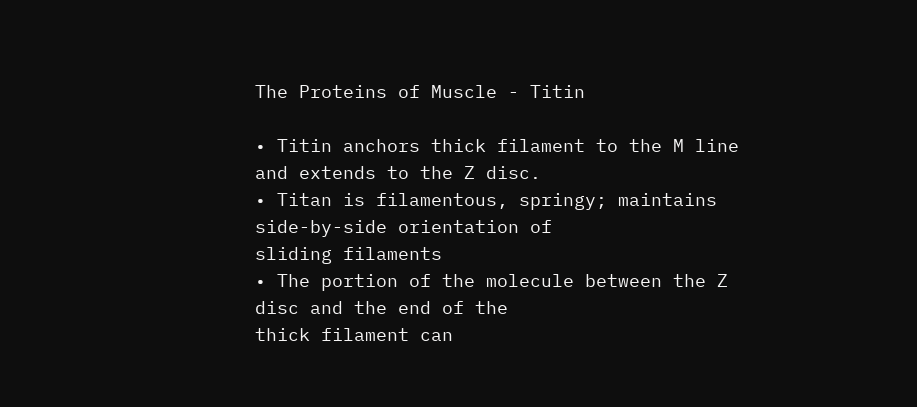The Proteins of Muscle - Titin

• Titin anchors thick filament to the M line and extends to the Z disc.
• Titan is filamentous, springy; maintains side-by-side orientation of
sliding filaments
• The portion of the molecule between the Z disc and the end of the
thick filament can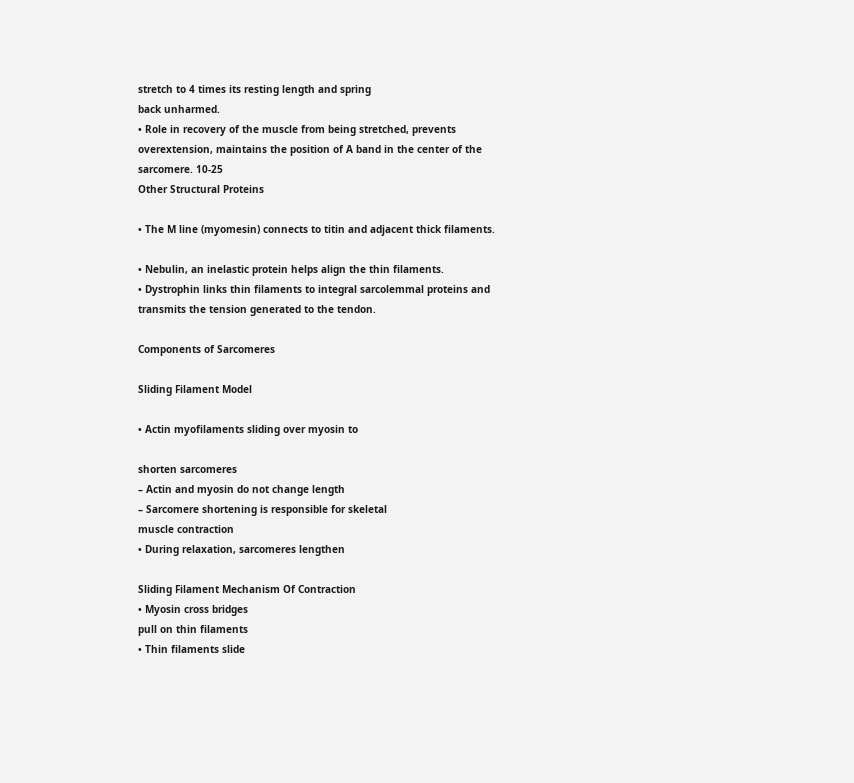stretch to 4 times its resting length and spring
back unharmed.
• Role in recovery of the muscle from being stretched, prevents
overextension, maintains the position of A band in the center of the
sarcomere. 10-25
Other Structural Proteins

• The M line (myomesin) connects to titin and adjacent thick filaments.

• Nebulin, an inelastic protein helps align the thin filaments.
• Dystrophin links thin filaments to integral sarcolemmal proteins and
transmits the tension generated to the tendon.

Components of Sarcomeres

Sliding Filament Model

• Actin myofilaments sliding over myosin to

shorten sarcomeres
– Actin and myosin do not change length
– Sarcomere shortening is responsible for skeletal
muscle contraction
• During relaxation, sarcomeres lengthen

Sliding Filament Mechanism Of Contraction
• Myosin cross bridges
pull on thin filaments
• Thin filaments slide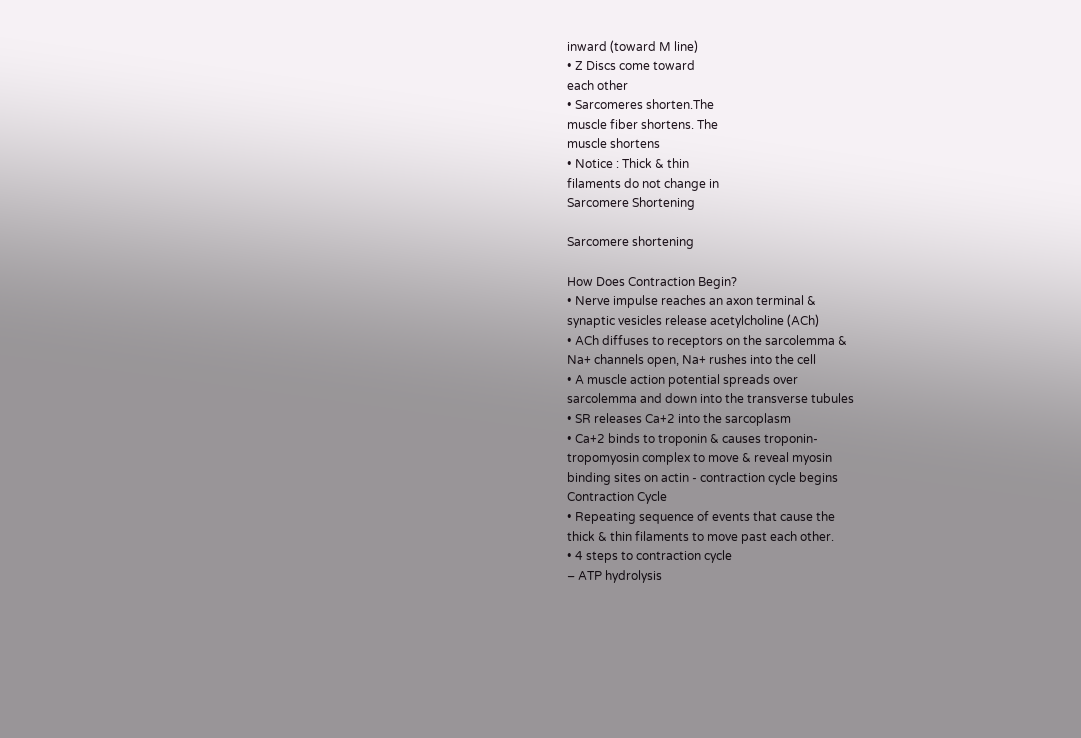inward (toward M line)
• Z Discs come toward
each other
• Sarcomeres shorten.The
muscle fiber shortens. The
muscle shortens
• Notice : Thick & thin
filaments do not change in
Sarcomere Shortening

Sarcomere shortening

How Does Contraction Begin?
• Nerve impulse reaches an axon terminal &
synaptic vesicles release acetylcholine (ACh)
• ACh diffuses to receptors on the sarcolemma &
Na+ channels open, Na+ rushes into the cell
• A muscle action potential spreads over
sarcolemma and down into the transverse tubules
• SR releases Ca+2 into the sarcoplasm
• Ca+2 binds to troponin & causes troponin-
tropomyosin complex to move & reveal myosin
binding sites on actin - contraction cycle begins
Contraction Cycle
• Repeating sequence of events that cause the
thick & thin filaments to move past each other.
• 4 steps to contraction cycle
– ATP hydrolysis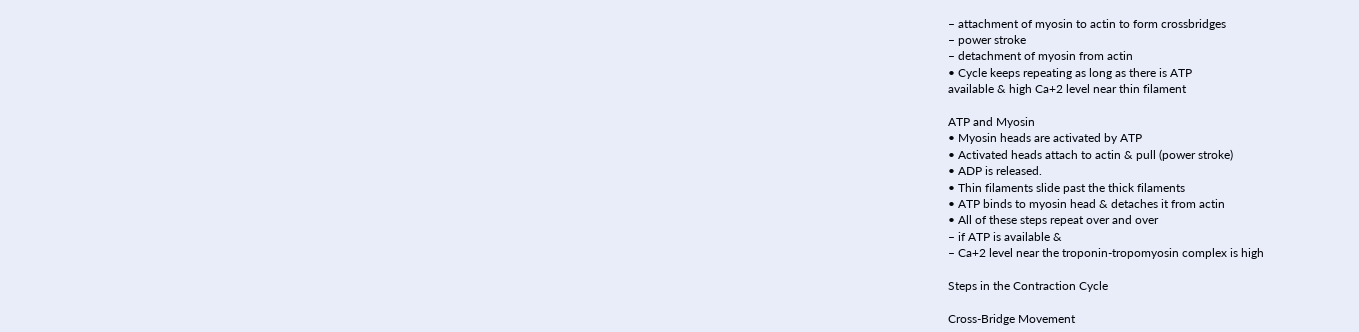– attachment of myosin to actin to form crossbridges
– power stroke
– detachment of myosin from actin
• Cycle keeps repeating as long as there is ATP
available & high Ca+2 level near thin filament

ATP and Myosin
• Myosin heads are activated by ATP
• Activated heads attach to actin & pull (power stroke)
• ADP is released.
• Thin filaments slide past the thick filaments
• ATP binds to myosin head & detaches it from actin
• All of these steps repeat over and over
– if ATP is available &
– Ca+2 level near the troponin-tropomyosin complex is high

Steps in the Contraction Cycle

Cross-Bridge Movement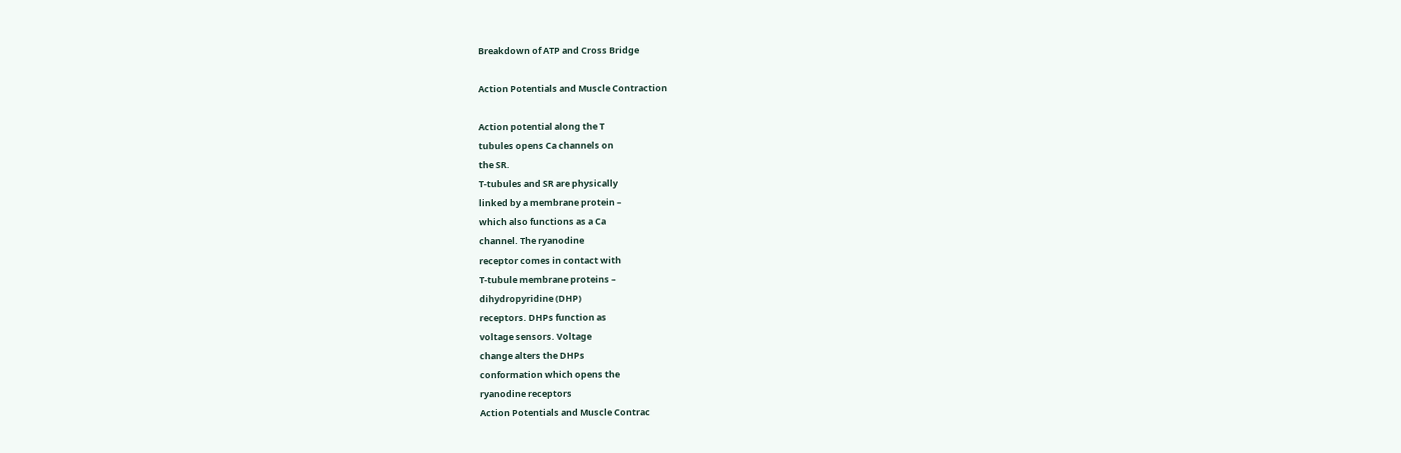Breakdown of ATP and Cross Bridge

Action Potentials and Muscle Contraction

Action potential along the T
tubules opens Ca channels on
the SR.
T-tubules and SR are physically
linked by a membrane protein –
which also functions as a Ca
channel. The ryanodine
receptor comes in contact with
T-tubule membrane proteins –
dihydropyridine (DHP)
receptors. DHPs function as
voltage sensors. Voltage
change alters the DHPs
conformation which opens the
ryanodine receptors
Action Potentials and Muscle Contrac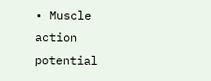• Muscle action potential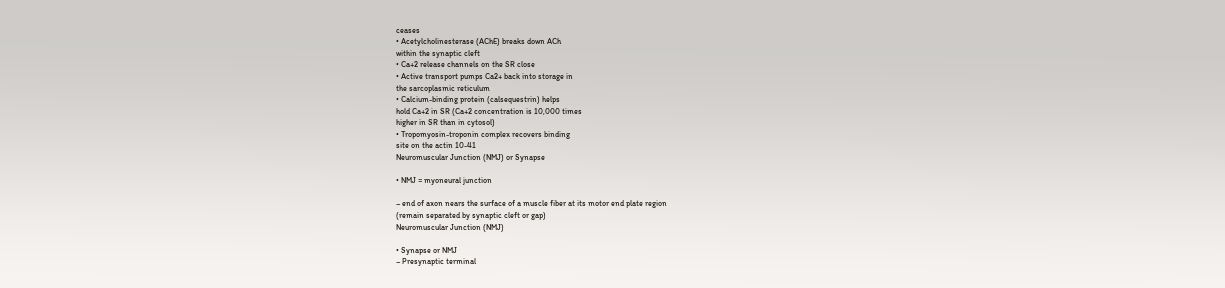ceases
• Acetylcholinesterase (AChE) breaks down ACh
within the synaptic cleft
• Ca+2 release channels on the SR close
• Active transport pumps Ca2+ back into storage in
the sarcoplasmic reticulum
• Calcium-binding protein (calsequestrin) helps
hold Ca+2 in SR (Ca+2 concentration is 10,000 times
higher in SR than in cytosol)
• Tropomyosin-troponin complex recovers binding
site on the actin 10-41
Neuromuscular Junction (NMJ) or Synapse

• NMJ = myoneural junction

– end of axon nears the surface of a muscle fiber at its motor end plate region
(remain separated by synaptic cleft or gap)
Neuromuscular Junction (NMJ)

• Synapse or NMJ
– Presynaptic terminal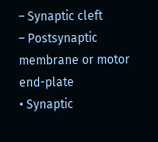– Synaptic cleft
– Postsynaptic membrane or motor end-plate
• Synaptic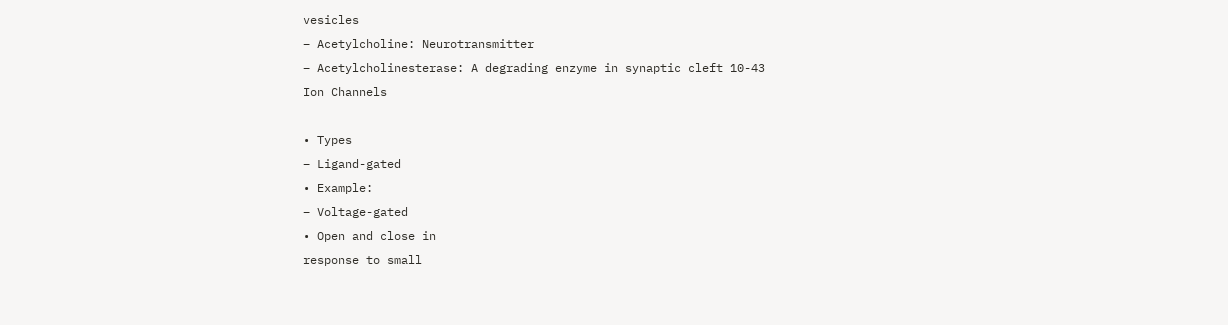vesicles
– Acetylcholine: Neurotransmitter
– Acetylcholinesterase: A degrading enzyme in synaptic cleft 10-43
Ion Channels

• Types
– Ligand-gated
• Example:
– Voltage-gated
• Open and close in
response to small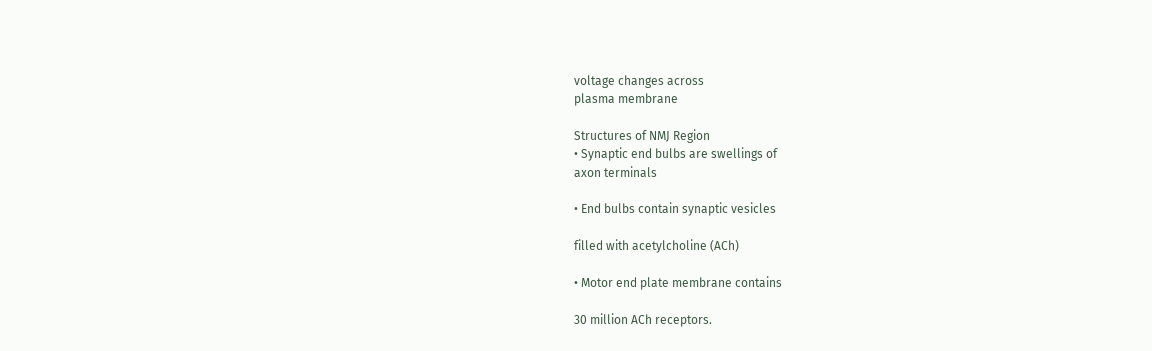voltage changes across
plasma membrane

Structures of NMJ Region
• Synaptic end bulbs are swellings of
axon terminals

• End bulbs contain synaptic vesicles

filled with acetylcholine (ACh)

• Motor end plate membrane contains

30 million ACh receptors.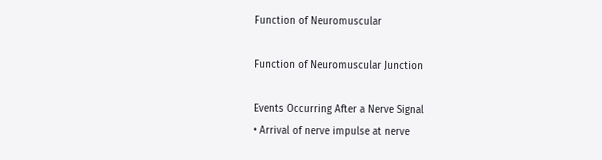Function of Neuromuscular

Function of Neuromuscular Junction

Events Occurring After a Nerve Signal
• Arrival of nerve impulse at nerve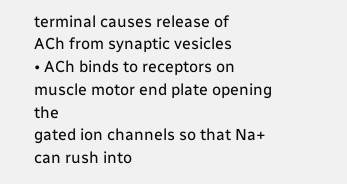terminal causes release of
ACh from synaptic vesicles
• ACh binds to receptors on muscle motor end plate opening the
gated ion channels so that Na+ can rush into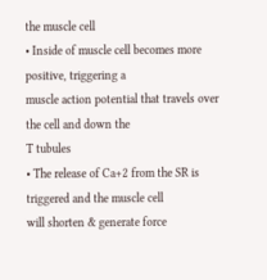the muscle cell
• Inside of muscle cell becomes more positive, triggering a
muscle action potential that travels over the cell and down the
T tubules
• The release of Ca+2 from the SR is triggered and the muscle cell
will shorten & generate force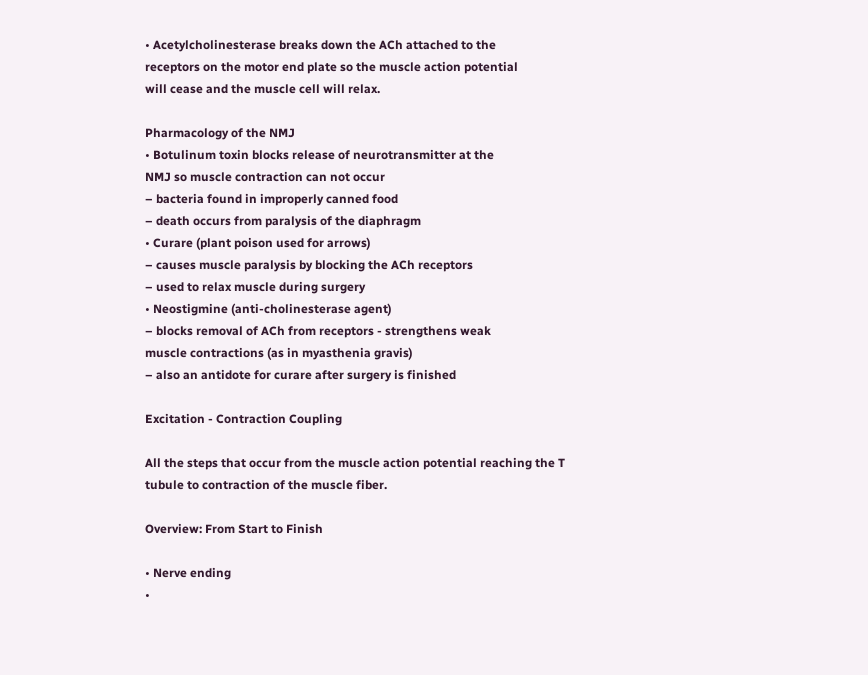• Acetylcholinesterase breaks down the ACh attached to the
receptors on the motor end plate so the muscle action potential
will cease and the muscle cell will relax.

Pharmacology of the NMJ
• Botulinum toxin blocks release of neurotransmitter at the
NMJ so muscle contraction can not occur
– bacteria found in improperly canned food
– death occurs from paralysis of the diaphragm
• Curare (plant poison used for arrows)
– causes muscle paralysis by blocking the ACh receptors
– used to relax muscle during surgery
• Neostigmine (anti-cholinesterase agent)
– blocks removal of ACh from receptors - strengthens weak
muscle contractions (as in myasthenia gravis)
– also an antidote for curare after surgery is finished

Excitation - Contraction Coupling

All the steps that occur from the muscle action potential reaching the T tubule to contraction of the muscle fiber.

Overview: From Start to Finish

• Nerve ending
•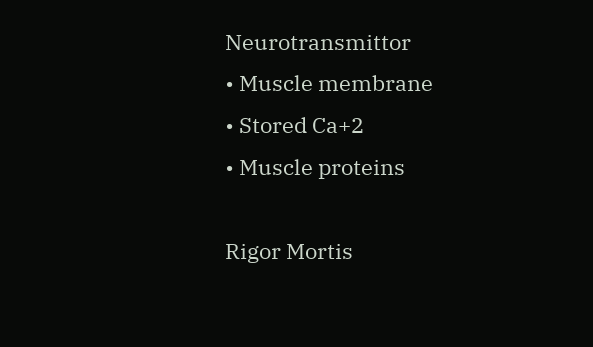Neurotransmittor
• Muscle membrane
• Stored Ca+2
• Muscle proteins

Rigor Mortis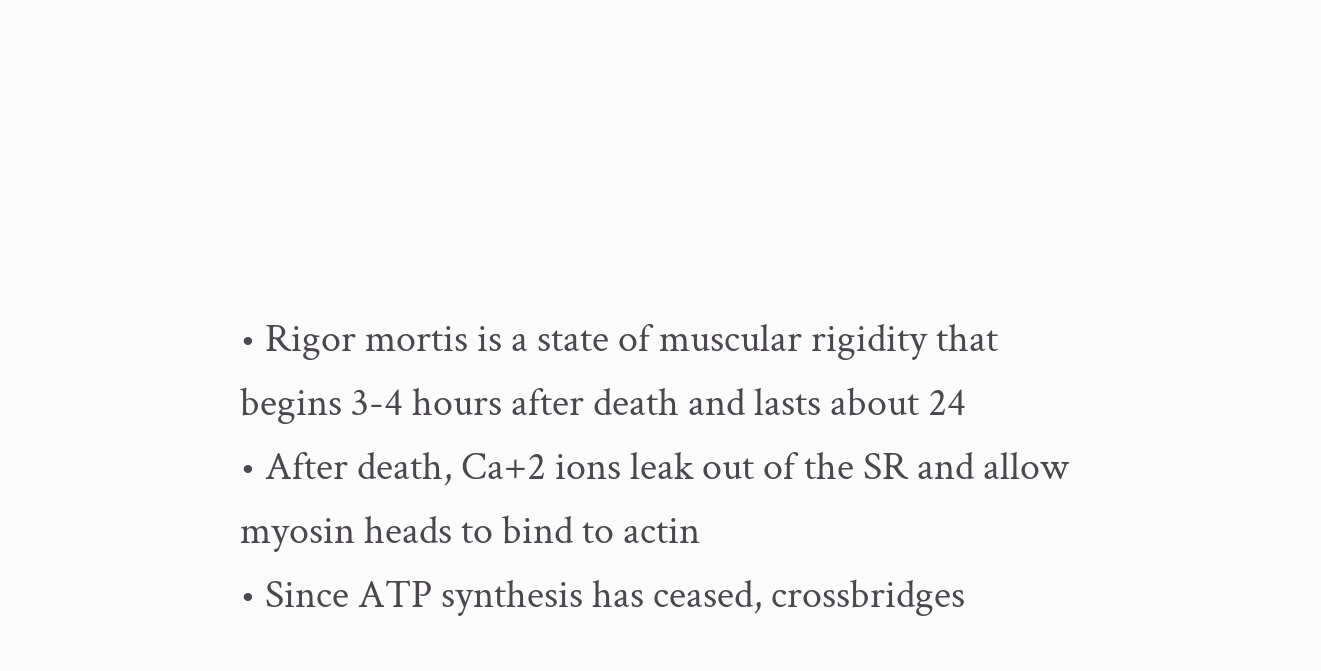• Rigor mortis is a state of muscular rigidity that
begins 3-4 hours after death and lasts about 24
• After death, Ca+2 ions leak out of the SR and allow
myosin heads to bind to actin
• Since ATP synthesis has ceased, crossbridges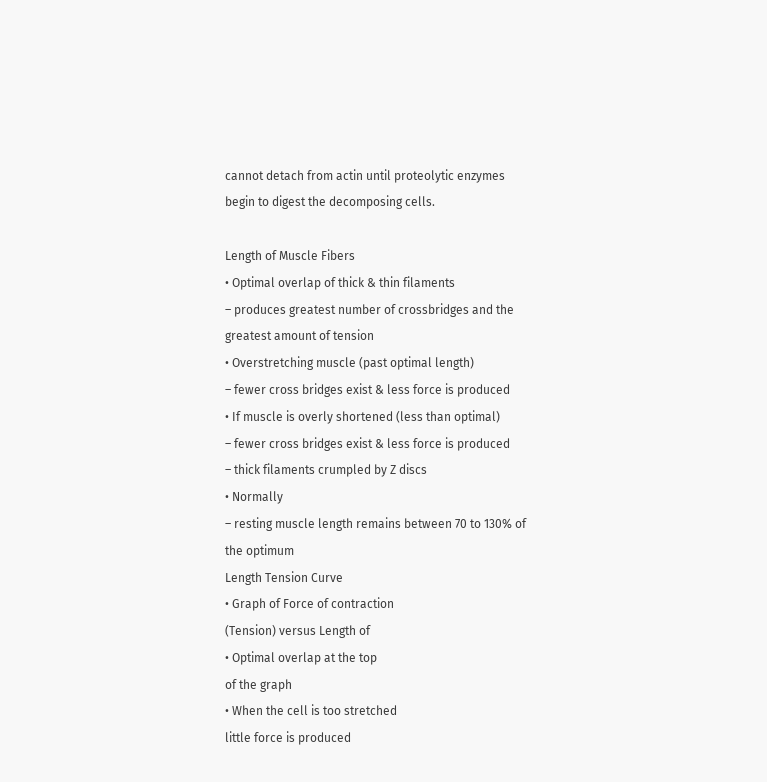cannot detach from actin until proteolytic enzymes
begin to digest the decomposing cells.

Length of Muscle Fibers
• Optimal overlap of thick & thin filaments
– produces greatest number of crossbridges and the
greatest amount of tension
• Overstretching muscle (past optimal length)
– fewer cross bridges exist & less force is produced
• If muscle is overly shortened (less than optimal)
– fewer cross bridges exist & less force is produced
– thick filaments crumpled by Z discs
• Normally
– resting muscle length remains between 70 to 130% of
the optimum
Length Tension Curve
• Graph of Force of contraction
(Tension) versus Length of
• Optimal overlap at the top
of the graph
• When the cell is too stretched
little force is produced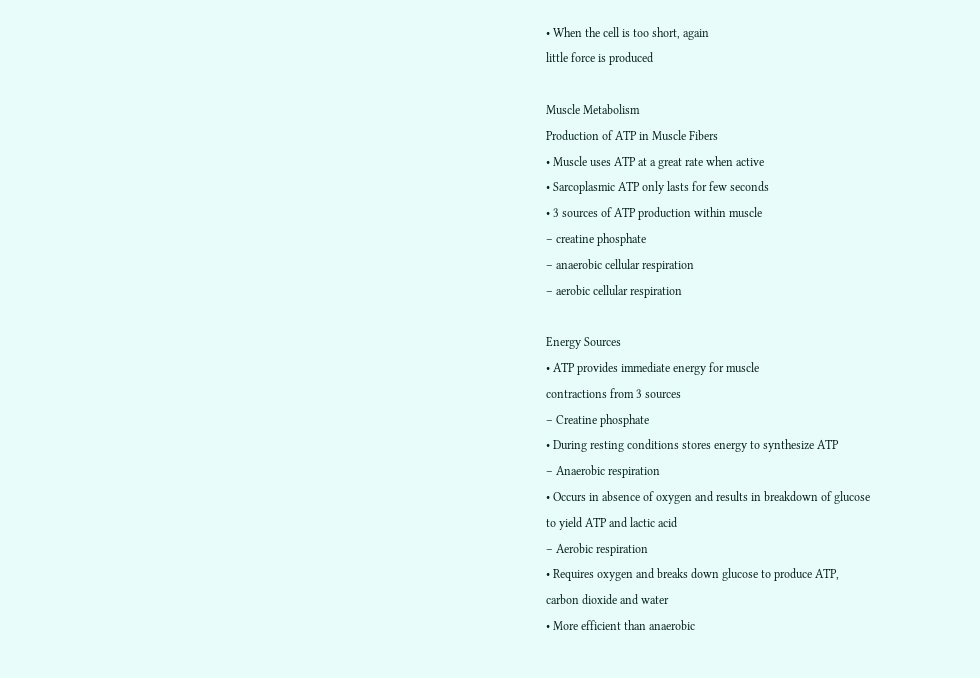• When the cell is too short, again
little force is produced

Muscle Metabolism
Production of ATP in Muscle Fibers
• Muscle uses ATP at a great rate when active
• Sarcoplasmic ATP only lasts for few seconds
• 3 sources of ATP production within muscle
– creatine phosphate
– anaerobic cellular respiration
– aerobic cellular respiration

Energy Sources
• ATP provides immediate energy for muscle
contractions from 3 sources
– Creatine phosphate
• During resting conditions stores energy to synthesize ATP
– Anaerobic respiration
• Occurs in absence of oxygen and results in breakdown of glucose
to yield ATP and lactic acid
– Aerobic respiration
• Requires oxygen and breaks down glucose to produce ATP,
carbon dioxide and water
• More efficient than anaerobic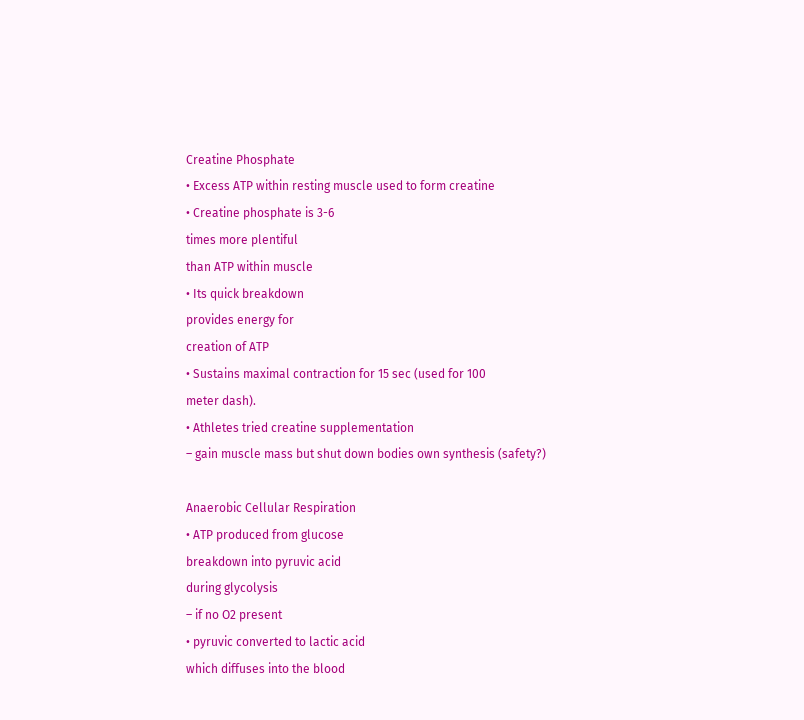Creatine Phosphate
• Excess ATP within resting muscle used to form creatine
• Creatine phosphate is 3-6
times more plentiful
than ATP within muscle
• Its quick breakdown
provides energy for
creation of ATP
• Sustains maximal contraction for 15 sec (used for 100
meter dash).
• Athletes tried creatine supplementation
– gain muscle mass but shut down bodies own synthesis (safety?)

Anaerobic Cellular Respiration
• ATP produced from glucose
breakdown into pyruvic acid
during glycolysis
– if no O2 present
• pyruvic converted to lactic acid
which diffuses into the blood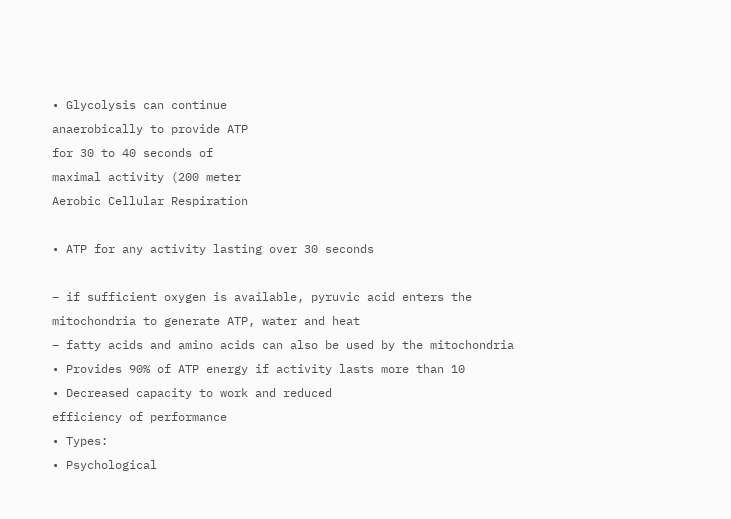• Glycolysis can continue
anaerobically to provide ATP
for 30 to 40 seconds of
maximal activity (200 meter
Aerobic Cellular Respiration

• ATP for any activity lasting over 30 seconds

– if sufficient oxygen is available, pyruvic acid enters the
mitochondria to generate ATP, water and heat
– fatty acids and amino acids can also be used by the mitochondria
• Provides 90% of ATP energy if activity lasts more than 10
• Decreased capacity to work and reduced
efficiency of performance
• Types:
• Psychological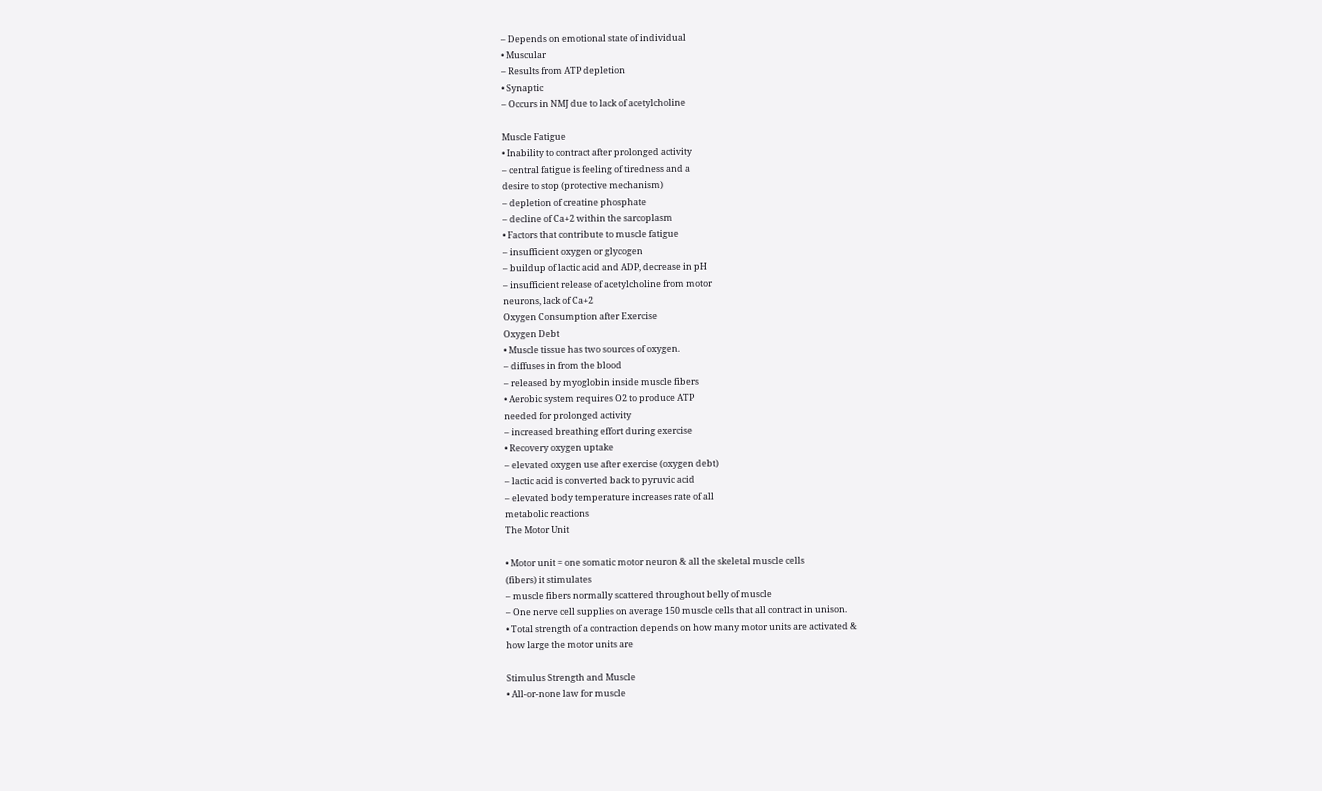– Depends on emotional state of individual
• Muscular
– Results from ATP depletion
• Synaptic
– Occurs in NMJ due to lack of acetylcholine

Muscle Fatigue
• Inability to contract after prolonged activity
– central fatigue is feeling of tiredness and a
desire to stop (protective mechanism)
– depletion of creatine phosphate
– decline of Ca+2 within the sarcoplasm
• Factors that contribute to muscle fatigue
– insufficient oxygen or glycogen
– buildup of lactic acid and ADP, decrease in pH
– insufficient release of acetylcholine from motor
neurons, lack of Ca+2
Oxygen Consumption after Exercise
Oxygen Debt
• Muscle tissue has two sources of oxygen.
– diffuses in from the blood
– released by myoglobin inside muscle fibers
• Aerobic system requires O2 to produce ATP
needed for prolonged activity
– increased breathing effort during exercise
• Recovery oxygen uptake
– elevated oxygen use after exercise (oxygen debt)
– lactic acid is converted back to pyruvic acid
– elevated body temperature increases rate of all
metabolic reactions
The Motor Unit

• Motor unit = one somatic motor neuron & all the skeletal muscle cells
(fibers) it stimulates
– muscle fibers normally scattered throughout belly of muscle
– One nerve cell supplies on average 150 muscle cells that all contract in unison.
• Total strength of a contraction depends on how many motor units are activated &
how large the motor units are

Stimulus Strength and Muscle
• All-or-none law for muscle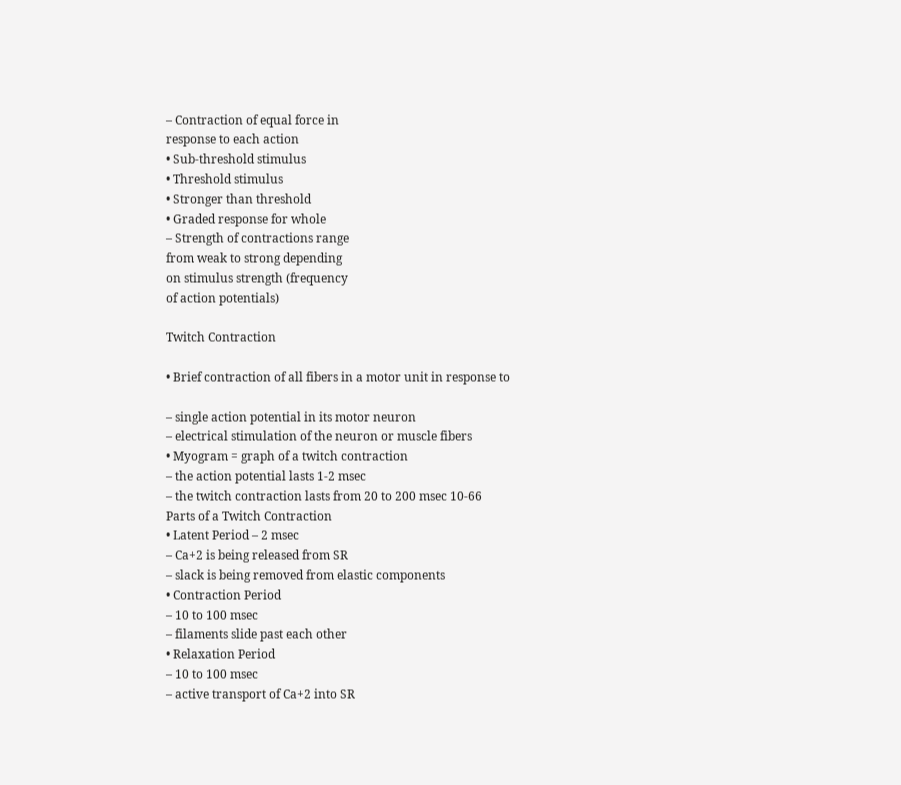– Contraction of equal force in
response to each action
• Sub-threshold stimulus
• Threshold stimulus
• Stronger than threshold
• Graded response for whole
– Strength of contractions range
from weak to strong depending
on stimulus strength (frequency
of action potentials)

Twitch Contraction

• Brief contraction of all fibers in a motor unit in response to

– single action potential in its motor neuron
– electrical stimulation of the neuron or muscle fibers
• Myogram = graph of a twitch contraction
– the action potential lasts 1-2 msec
– the twitch contraction lasts from 20 to 200 msec 10-66
Parts of a Twitch Contraction
• Latent Period – 2 msec
– Ca+2 is being released from SR
– slack is being removed from elastic components
• Contraction Period
– 10 to 100 msec
– filaments slide past each other
• Relaxation Period
– 10 to 100 msec
– active transport of Ca+2 into SR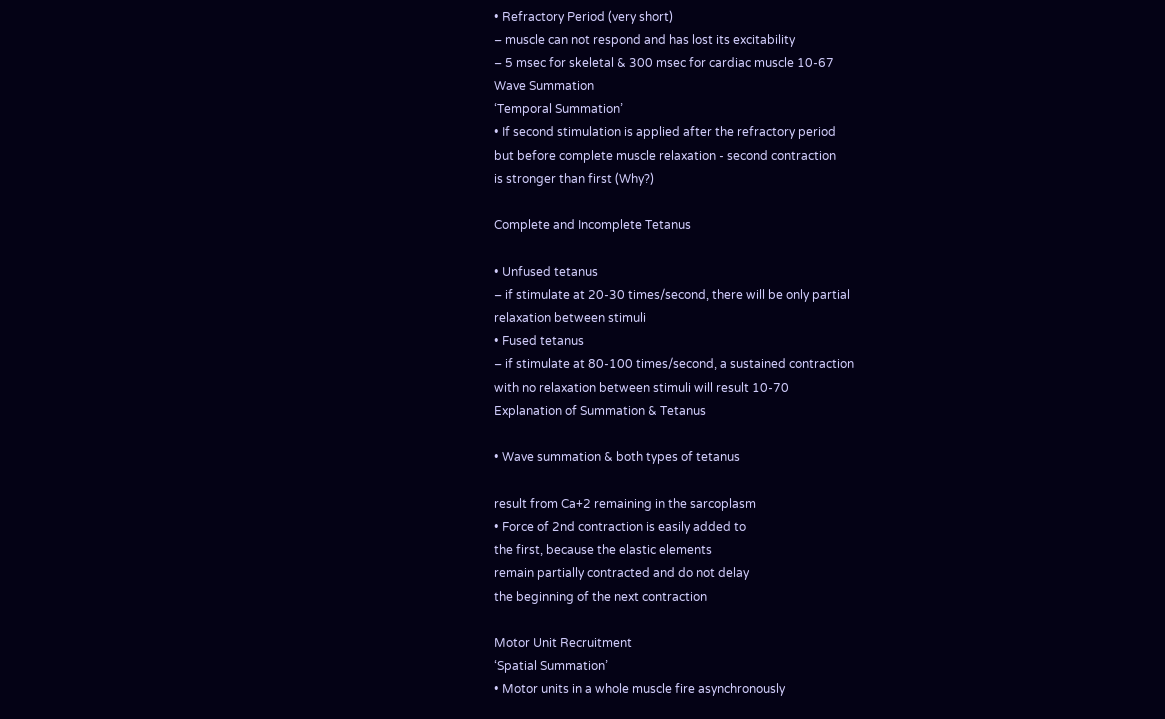• Refractory Period (very short)
– muscle can not respond and has lost its excitability
– 5 msec for skeletal & 300 msec for cardiac muscle 10-67
Wave Summation
‘Temporal Summation’
• If second stimulation is applied after the refractory period
but before complete muscle relaxation - second contraction
is stronger than first (Why?)

Complete and Incomplete Tetanus

• Unfused tetanus
– if stimulate at 20-30 times/second, there will be only partial
relaxation between stimuli
• Fused tetanus
– if stimulate at 80-100 times/second, a sustained contraction
with no relaxation between stimuli will result 10-70
Explanation of Summation & Tetanus

• Wave summation & both types of tetanus

result from Ca+2 remaining in the sarcoplasm
• Force of 2nd contraction is easily added to
the first, because the elastic elements
remain partially contracted and do not delay
the beginning of the next contraction

Motor Unit Recruitment
‘Spatial Summation’
• Motor units in a whole muscle fire asynchronously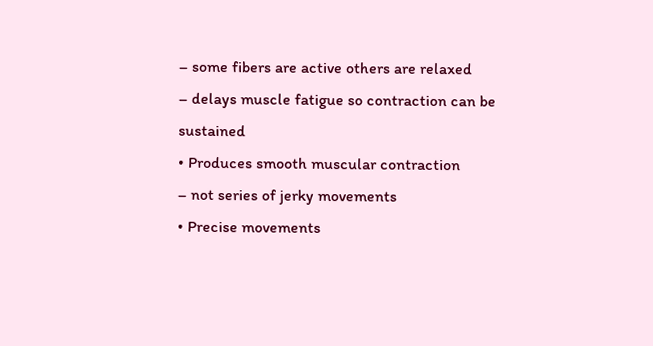– some fibers are active others are relaxed
– delays muscle fatigue so contraction can be sustained
• Produces smooth muscular contraction
– not series of jerky movements
• Precise movements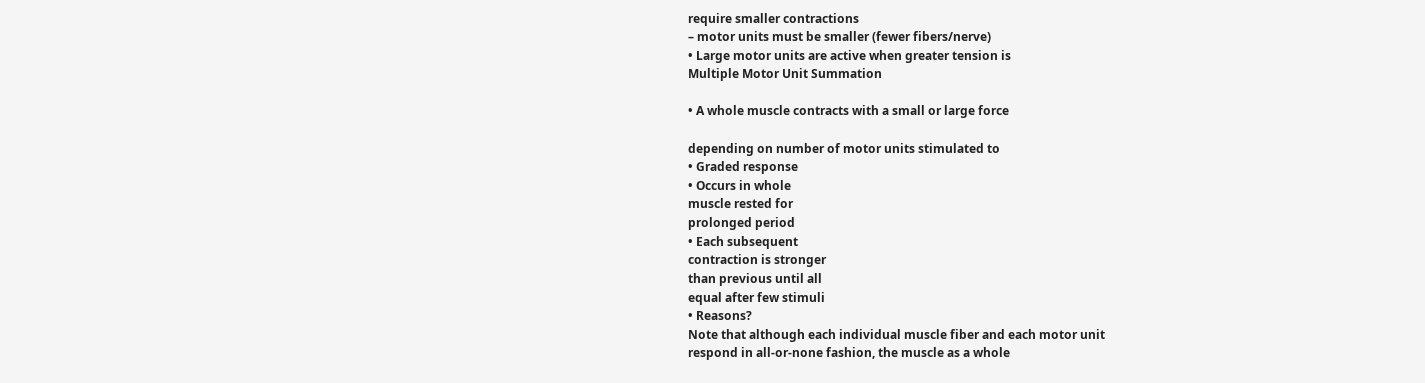require smaller contractions
– motor units must be smaller (fewer fibers/nerve)
• Large motor units are active when greater tension is
Multiple Motor Unit Summation

• A whole muscle contracts with a small or large force

depending on number of motor units stimulated to
• Graded response
• Occurs in whole
muscle rested for
prolonged period
• Each subsequent
contraction is stronger
than previous until all
equal after few stimuli
• Reasons?
Note that although each individual muscle fiber and each motor unit
respond in all-or-none fashion, the muscle as a whole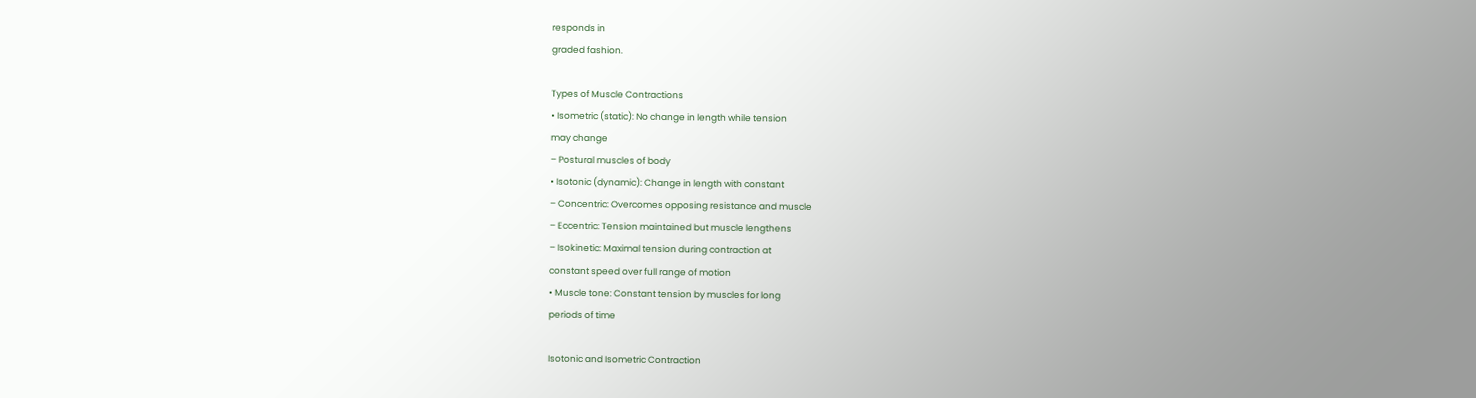responds in
graded fashion.

Types of Muscle Contractions
• Isometric (static): No change in length while tension
may change
– Postural muscles of body
• Isotonic (dynamic): Change in length with constant
– Concentric: Overcomes opposing resistance and muscle
– Eccentric: Tension maintained but muscle lengthens
– Isokinetic: Maximal tension during contraction at
constant speed over full range of motion
• Muscle tone: Constant tension by muscles for long
periods of time

Isotonic and Isometric Contraction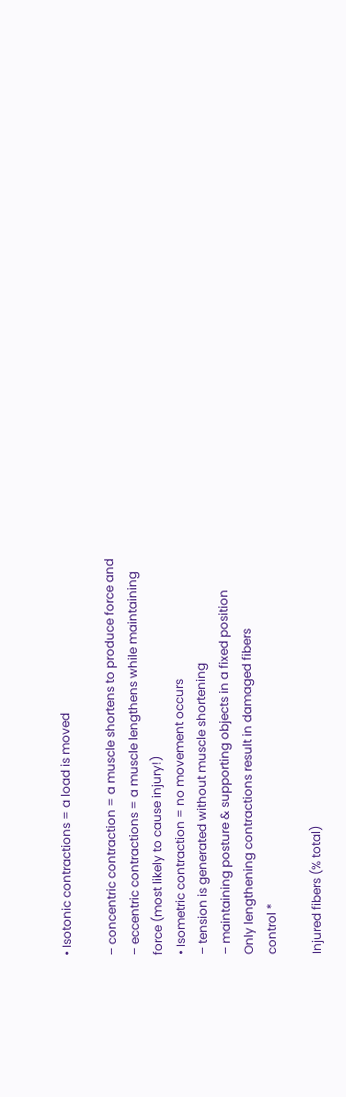• Isotonic contractions = a load is moved

– concentric contraction = a muscle shortens to produce force and
– eccentric contractions = a muscle lengthens while maintaining
force (most likely to cause injury!)
• Isometric contraction = no movement occurs
– tension is generated without muscle shortening
– maintaining posture & supporting objects in a fixed position
Only lengthening contractions result in damaged fibers
control *

Injured fibers (% total)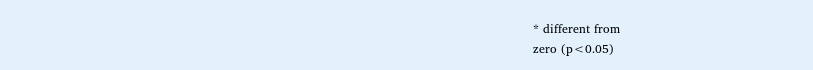* different from
zero (p<0.05)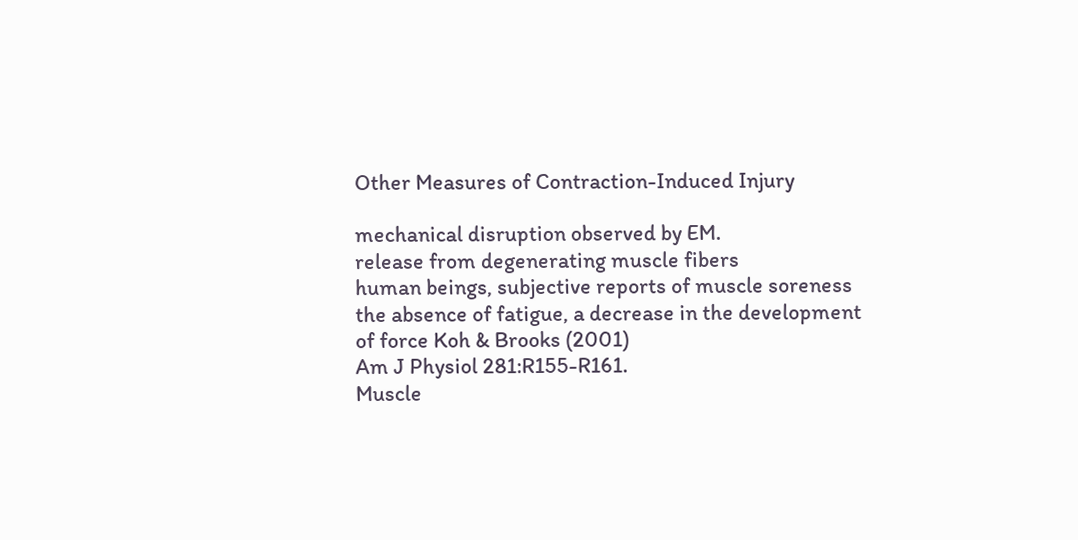Other Measures of Contraction-Induced Injury

mechanical disruption observed by EM.
release from degenerating muscle fibers
human beings, subjective reports of muscle soreness
the absence of fatigue, a decrease in the development
of force Koh & Brooks (2001)
Am J Physiol 281:R155-R161.
Muscle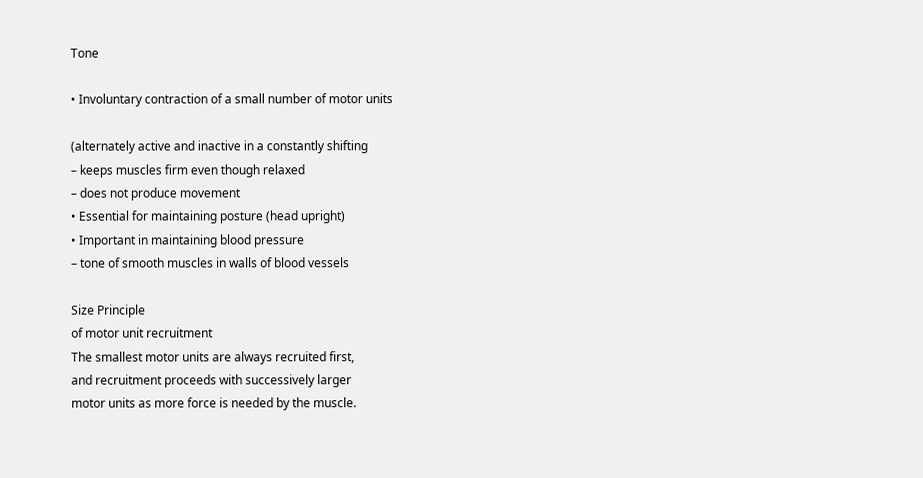Tone

• Involuntary contraction of a small number of motor units

(alternately active and inactive in a constantly shifting
– keeps muscles firm even though relaxed
– does not produce movement
• Essential for maintaining posture (head upright)
• Important in maintaining blood pressure
– tone of smooth muscles in walls of blood vessels

Size Principle
of motor unit recruitment
The smallest motor units are always recruited first,
and recruitment proceeds with successively larger
motor units as more force is needed by the muscle.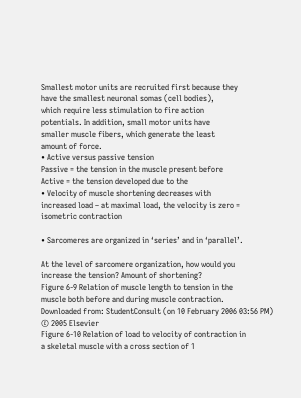Smallest motor units are recruited first because they
have the smallest neuronal somas (cell bodies),
which require less stimulation to fire action
potentials. In addition, small motor units have
smaller muscle fibers, which generate the least
amount of force.
• Active versus passive tension
Passive = the tension in the muscle present before
Active = the tension developed due to the
• Velocity of muscle shortening decreases with
increased load – at maximal load, the velocity is zero =
isometric contraction

• Sarcomeres are organized in ‘series’ and in ‘parallel’.

At the level of sarcomere organization, how would you
increase the tension? Amount of shortening?
Figure 6-9 Relation of muscle length to tension in the
muscle both before and during muscle contraction.
Downloaded from: StudentConsult (on 10 February 2006 03:56 PM)
© 2005 Elsevier
Figure 6-10 Relation of load to velocity of contraction in
a skeletal muscle with a cross section of 1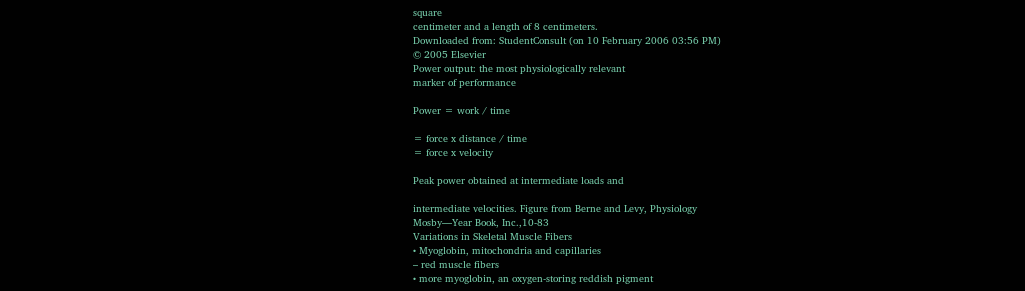square
centimeter and a length of 8 centimeters.
Downloaded from: StudentConsult (on 10 February 2006 03:56 PM)
© 2005 Elsevier
Power output: the most physiologically relevant
marker of performance

Power = work / time

= force x distance / time
= force x velocity

Peak power obtained at intermediate loads and

intermediate velocities. Figure from Berne and Levy, Physiology
Mosby—Year Book, Inc.,10-83
Variations in Skeletal Muscle Fibers
• Myoglobin, mitochondria and capillaries
– red muscle fibers
• more myoglobin, an oxygen-storing reddish pigment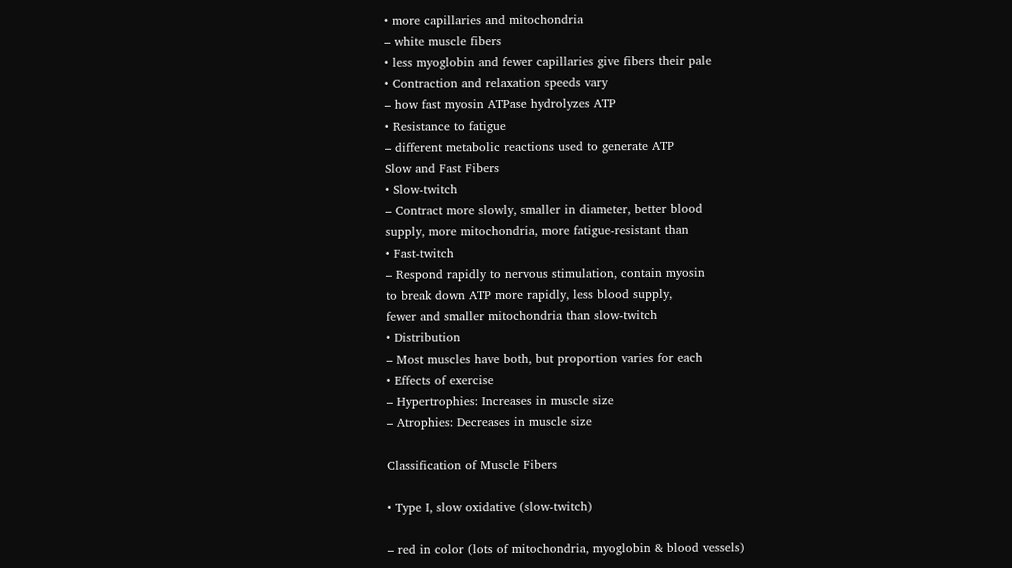• more capillaries and mitochondria
– white muscle fibers
• less myoglobin and fewer capillaries give fibers their pale
• Contraction and relaxation speeds vary
– how fast myosin ATPase hydrolyzes ATP
• Resistance to fatigue
– different metabolic reactions used to generate ATP
Slow and Fast Fibers
• Slow-twitch
– Contract more slowly, smaller in diameter, better blood
supply, more mitochondria, more fatigue-resistant than
• Fast-twitch
– Respond rapidly to nervous stimulation, contain myosin
to break down ATP more rapidly, less blood supply,
fewer and smaller mitochondria than slow-twitch
• Distribution
– Most muscles have both, but proportion varies for each
• Effects of exercise
– Hypertrophies: Increases in muscle size
– Atrophies: Decreases in muscle size

Classification of Muscle Fibers

• Type I, slow oxidative (slow-twitch)

– red in color (lots of mitochondria, myoglobin & blood vessels)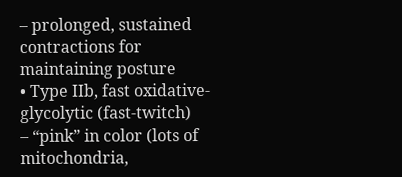– prolonged, sustained contractions for maintaining posture
• Type IIb, fast oxidative-glycolytic (fast-twitch)
– “pink” in color (lots of mitochondria,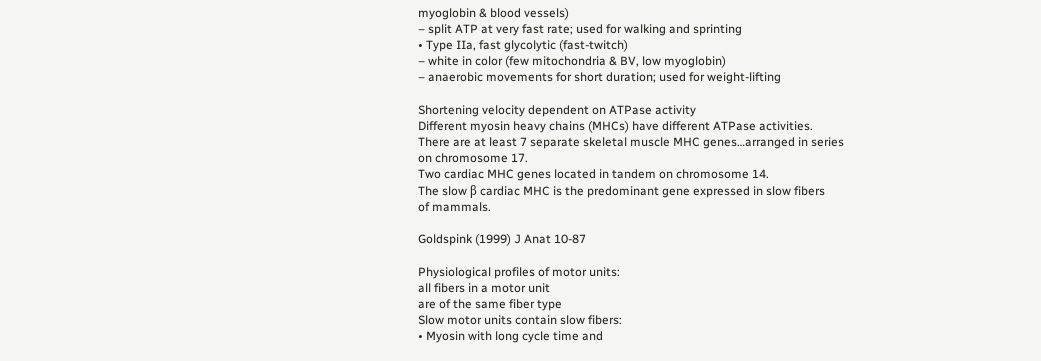myoglobin & blood vessels)
– split ATP at very fast rate; used for walking and sprinting
• Type IIa, fast glycolytic (fast-twitch)
– white in color (few mitochondria & BV, low myoglobin)
– anaerobic movements for short duration; used for weight-lifting

Shortening velocity dependent on ATPase activity
Different myosin heavy chains (MHCs) have different ATPase activities.
There are at least 7 separate skeletal muscle MHC genes…arranged in series
on chromosome 17.
Two cardiac MHC genes located in tandem on chromosome 14.
The slow β cardiac MHC is the predominant gene expressed in slow fibers
of mammals.

Goldspink (1999) J Anat 10-87

Physiological profiles of motor units:
all fibers in a motor unit
are of the same fiber type
Slow motor units contain slow fibers:
• Myosin with long cycle time and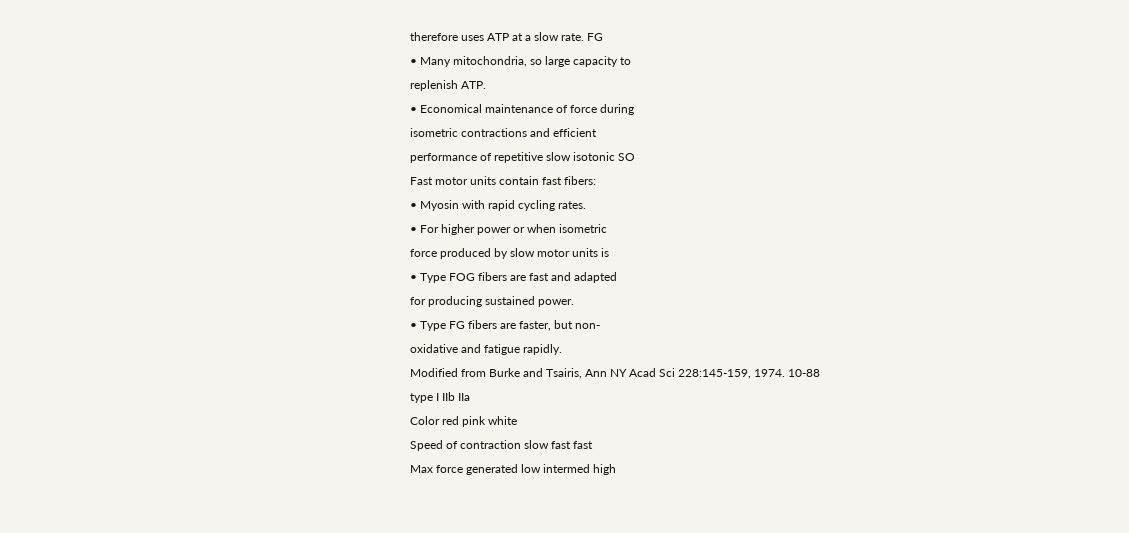therefore uses ATP at a slow rate. FG
• Many mitochondria, so large capacity to
replenish ATP.
• Economical maintenance of force during
isometric contractions and efficient
performance of repetitive slow isotonic SO
Fast motor units contain fast fibers:
• Myosin with rapid cycling rates.
• For higher power or when isometric
force produced by slow motor units is
• Type FOG fibers are fast and adapted
for producing sustained power.
• Type FG fibers are faster, but non-
oxidative and fatigue rapidly.
Modified from Burke and Tsairis, Ann NY Acad Sci 228:145-159, 1974. 10-88
type I IIb IIa
Color red pink white
Speed of contraction slow fast fast
Max force generated low intermed high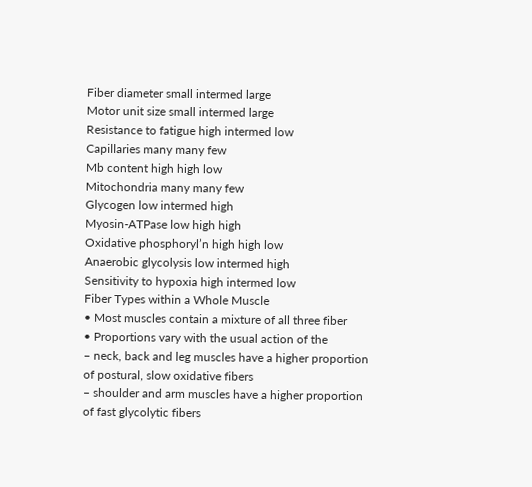Fiber diameter small intermed large
Motor unit size small intermed large
Resistance to fatigue high intermed low
Capillaries many many few
Mb content high high low
Mitochondria many many few
Glycogen low intermed high
Myosin-ATPase low high high
Oxidative phosphoryl’n high high low
Anaerobic glycolysis low intermed high
Sensitivity to hypoxia high intermed low
Fiber Types within a Whole Muscle
• Most muscles contain a mixture of all three fiber
• Proportions vary with the usual action of the
– neck, back and leg muscles have a higher proportion
of postural, slow oxidative fibers
– shoulder and arm muscles have a higher proportion
of fast glycolytic fibers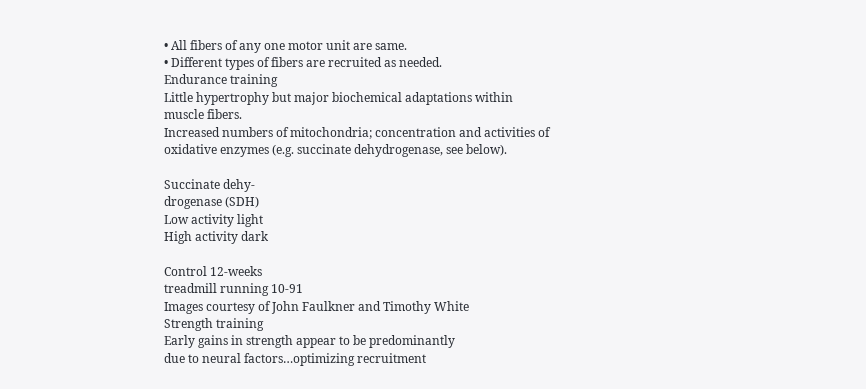• All fibers of any one motor unit are same.
• Different types of fibers are recruited as needed.
Endurance training
Little hypertrophy but major biochemical adaptations within
muscle fibers.
Increased numbers of mitochondria; concentration and activities of
oxidative enzymes (e.g. succinate dehydrogenase, see below).

Succinate dehy-
drogenase (SDH)
Low activity light
High activity dark

Control 12-weeks
treadmill running 10-91
Images courtesy of John Faulkner and Timothy White
Strength training
Early gains in strength appear to be predominantly
due to neural factors…optimizing recruitment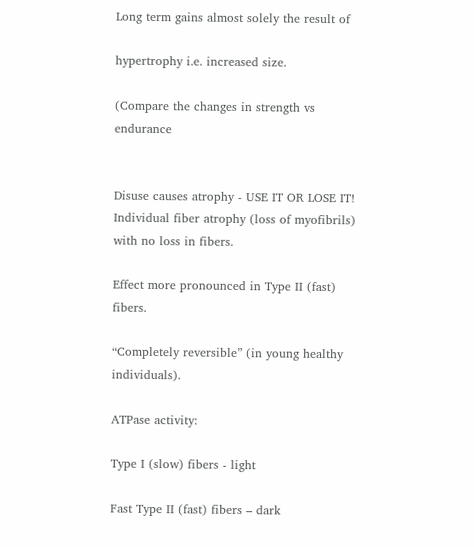Long term gains almost solely the result of

hypertrophy i.e. increased size.

(Compare the changes in strength vs endurance


Disuse causes atrophy - USE IT OR LOSE IT!
Individual fiber atrophy (loss of myofibrils) with no loss in fibers.

Effect more pronounced in Type II (fast) fibers.

“Completely reversible” (in young healthy individuals).

ATPase activity:

Type I (slow) fibers - light

Fast Type II (fast) fibers – dark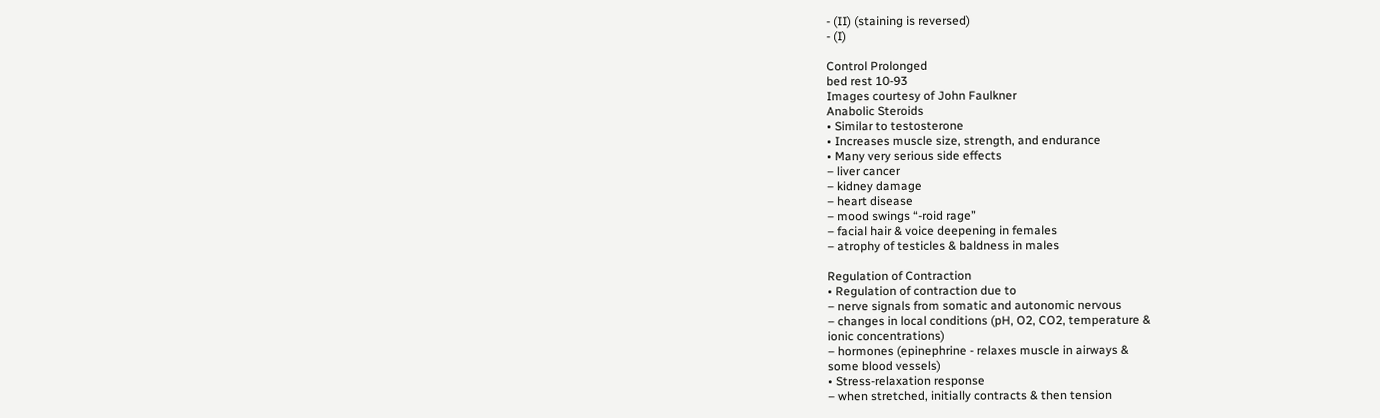- (II) (staining is reversed)
- (I)

Control Prolonged
bed rest 10-93
Images courtesy of John Faulkner
Anabolic Steroids
• Similar to testosterone
• Increases muscle size, strength, and endurance
• Many very serious side effects
– liver cancer
– kidney damage
– heart disease
– mood swings “-roid rage”
– facial hair & voice deepening in females
– atrophy of testicles & baldness in males

Regulation of Contraction
• Regulation of contraction due to
– nerve signals from somatic and autonomic nervous
– changes in local conditions (pH, O2, CO2, temperature &
ionic concentrations)
– hormones (epinephrine - relaxes muscle in airways &
some blood vessels)
• Stress-relaxation response
– when stretched, initially contracts & then tension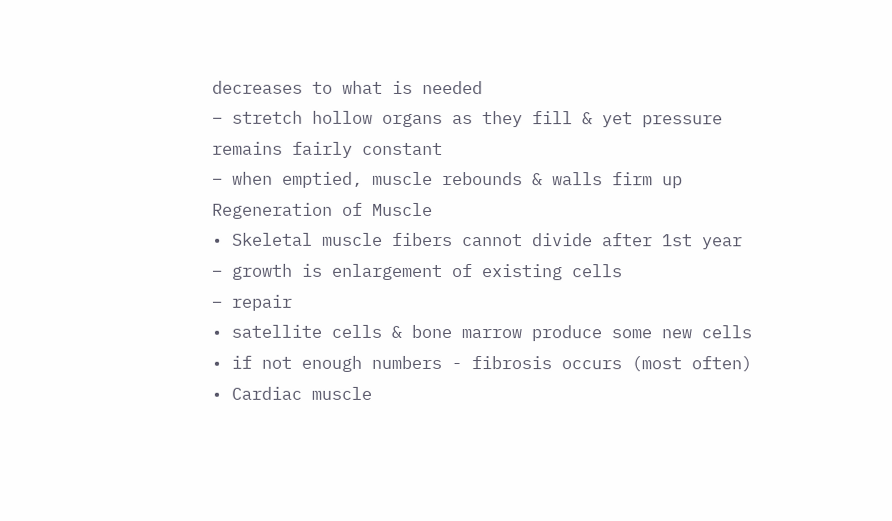decreases to what is needed
– stretch hollow organs as they fill & yet pressure
remains fairly constant
– when emptied, muscle rebounds & walls firm up
Regeneration of Muscle
• Skeletal muscle fibers cannot divide after 1st year
– growth is enlargement of existing cells
– repair
• satellite cells & bone marrow produce some new cells
• if not enough numbers - fibrosis occurs (most often)
• Cardiac muscle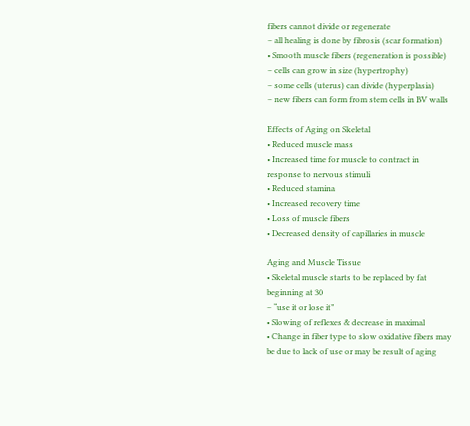fibers cannot divide or regenerate
– all healing is done by fibrosis (scar formation)
• Smooth muscle fibers (regeneration is possible)
– cells can grow in size (hypertrophy)
– some cells (uterus) can divide (hyperplasia)
– new fibers can form from stem cells in BV walls

Effects of Aging on Skeletal
• Reduced muscle mass
• Increased time for muscle to contract in
response to nervous stimuli
• Reduced stamina
• Increased recovery time
• Loss of muscle fibers
• Decreased density of capillaries in muscle

Aging and Muscle Tissue
• Skeletal muscle starts to be replaced by fat
beginning at 30
– “use it or lose it”
• Slowing of reflexes & decrease in maximal
• Change in fiber type to slow oxidative fibers may
be due to lack of use or may be result of aging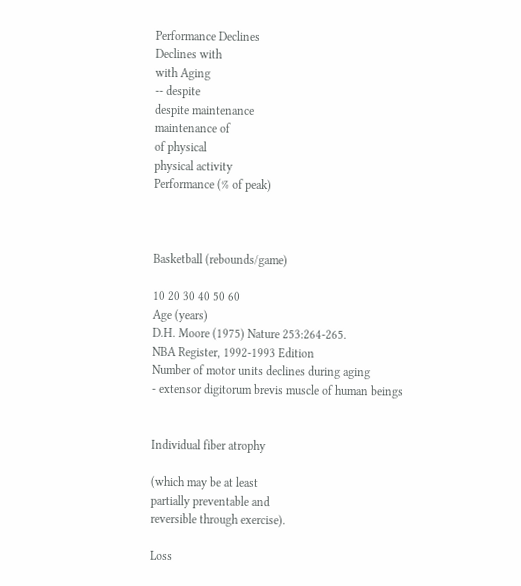Performance Declines
Declines with
with Aging
-- despite
despite maintenance
maintenance of
of physical
physical activity
Performance (% of peak)



Basketball (rebounds/game)

10 20 30 40 50 60
Age (years)
D.H. Moore (1975) Nature 253:264-265.
NBA Register, 1992-1993 Edition
Number of motor units declines during aging
- extensor digitorum brevis muscle of human beings


Individual fiber atrophy

(which may be at least
partially preventable and
reversible through exercise).

Loss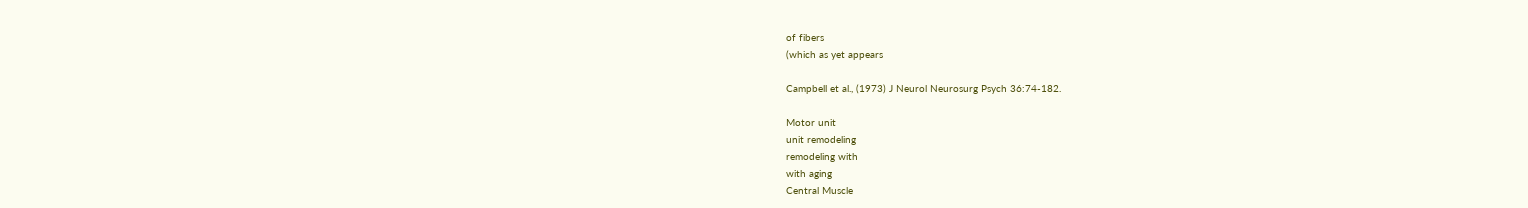of fibers
(which as yet appears

Campbell et al., (1973) J Neurol Neurosurg Psych 36:74-182.

Motor unit
unit remodeling
remodeling with
with aging
Central Muscle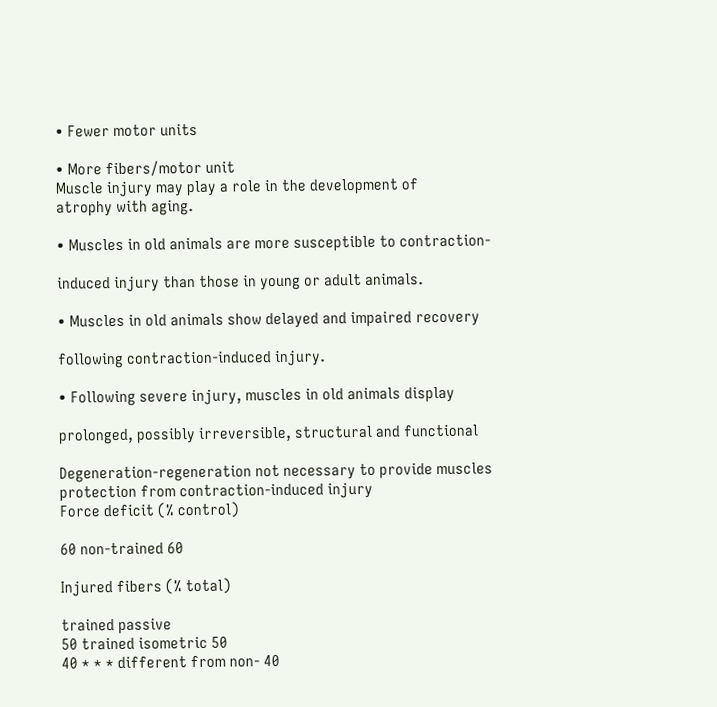• Fewer motor units

• More fibers/motor unit
Muscle injury may play a role in the development of
atrophy with aging.

• Muscles in old animals are more susceptible to contraction-

induced injury than those in young or adult animals.

• Muscles in old animals show delayed and impaired recovery

following contraction-induced injury.

• Following severe injury, muscles in old animals display

prolonged, possibly irreversible, structural and functional

Degeneration-regeneration not necessary to provide muscles
protection from contraction-induced injury
Force deficit (% control)

60 non-trained 60

Injured fibers (% total)

trained passive
50 trained isometric 50
40 * * * different from non- 40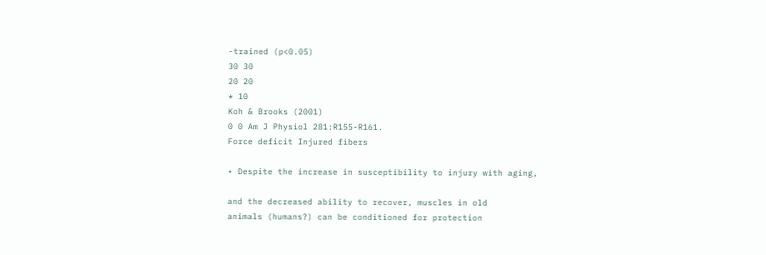-trained (p<0.05)
30 30
20 20
* 10
Koh & Brooks (2001)
0 0 Am J Physiol 281:R155-R161.
Force deficit Injured fibers

• Despite the increase in susceptibility to injury with aging,

and the decreased ability to recover, muscles in old
animals (humans?) can be conditioned for protection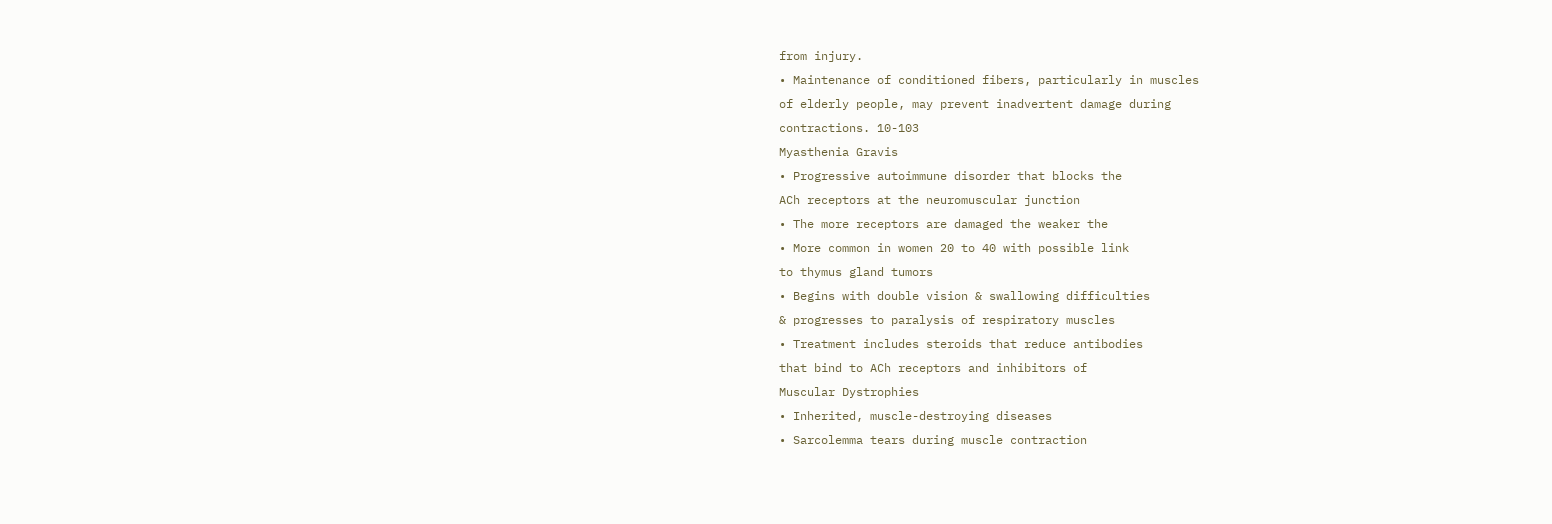from injury.
• Maintenance of conditioned fibers, particularly in muscles
of elderly people, may prevent inadvertent damage during
contractions. 10-103
Myasthenia Gravis
• Progressive autoimmune disorder that blocks the
ACh receptors at the neuromuscular junction
• The more receptors are damaged the weaker the
• More common in women 20 to 40 with possible link
to thymus gland tumors
• Begins with double vision & swallowing difficulties
& progresses to paralysis of respiratory muscles
• Treatment includes steroids that reduce antibodies
that bind to ACh receptors and inhibitors of
Muscular Dystrophies
• Inherited, muscle-destroying diseases
• Sarcolemma tears during muscle contraction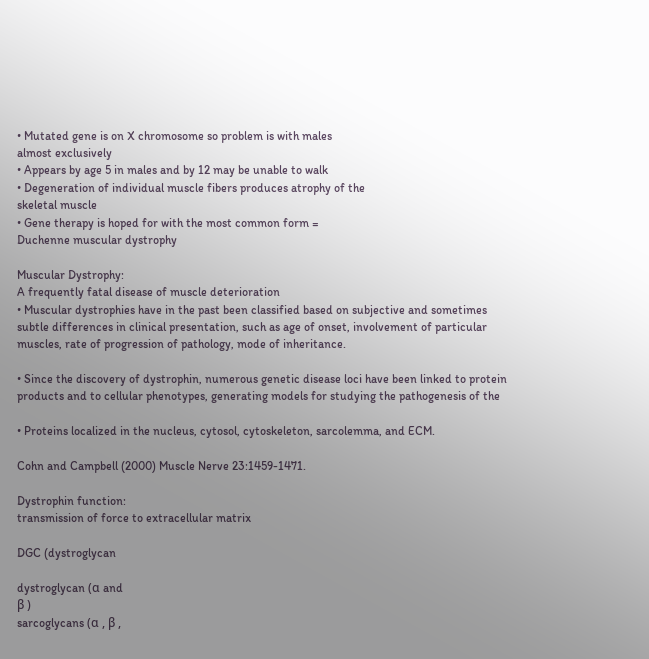• Mutated gene is on X chromosome so problem is with males
almost exclusively
• Appears by age 5 in males and by 12 may be unable to walk
• Degeneration of individual muscle fibers produces atrophy of the
skeletal muscle
• Gene therapy is hoped for with the most common form =
Duchenne muscular dystrophy

Muscular Dystrophy:
A frequently fatal disease of muscle deterioration
• Muscular dystrophies have in the past been classified based on subjective and sometimes
subtle differences in clinical presentation, such as age of onset, involvement of particular
muscles, rate of progression of pathology, mode of inheritance.

• Since the discovery of dystrophin, numerous genetic disease loci have been linked to protein
products and to cellular phenotypes, generating models for studying the pathogenesis of the

• Proteins localized in the nucleus, cytosol, cytoskeleton, sarcolemma, and ECM.

Cohn and Campbell (2000) Muscle Nerve 23:1459-1471.

Dystrophin function:
transmission of force to extracellular matrix

DGC (dystroglycan

dystroglycan (α and
β )
sarcoglycans (α , β ,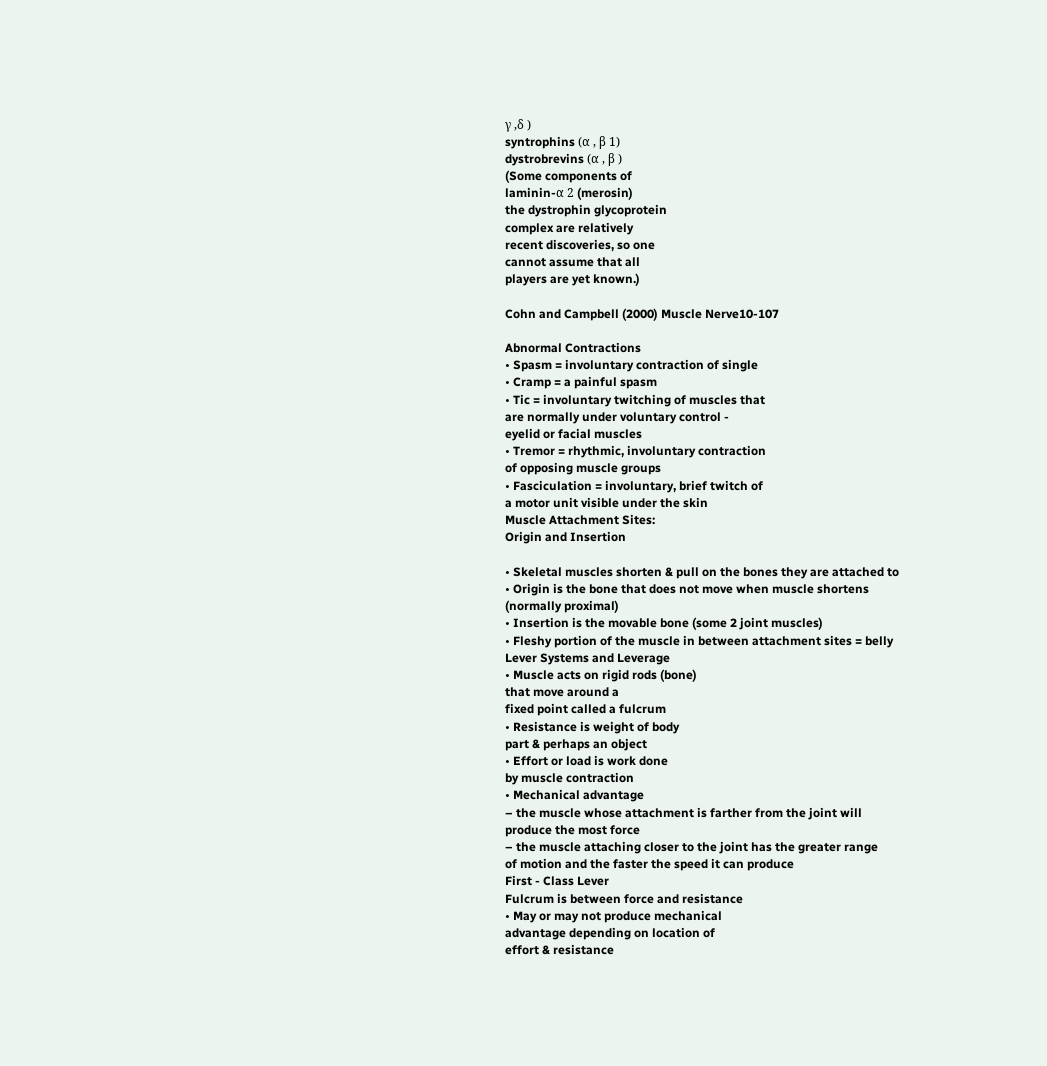γ ,δ )
syntrophins (α , β 1)
dystrobrevins (α , β )
(Some components of
laminin-α 2 (merosin)
the dystrophin glycoprotein
complex are relatively
recent discoveries, so one
cannot assume that all
players are yet known.)

Cohn and Campbell (2000) Muscle Nerve10-107

Abnormal Contractions
• Spasm = involuntary contraction of single
• Cramp = a painful spasm
• Tic = involuntary twitching of muscles that
are normally under voluntary control -
eyelid or facial muscles
• Tremor = rhythmic, involuntary contraction
of opposing muscle groups
• Fasciculation = involuntary, brief twitch of
a motor unit visible under the skin
Muscle Attachment Sites:
Origin and Insertion

• Skeletal muscles shorten & pull on the bones they are attached to
• Origin is the bone that does not move when muscle shortens
(normally proximal)
• Insertion is the movable bone (some 2 joint muscles)
• Fleshy portion of the muscle in between attachment sites = belly
Lever Systems and Leverage
• Muscle acts on rigid rods (bone)
that move around a
fixed point called a fulcrum
• Resistance is weight of body
part & perhaps an object
• Effort or load is work done
by muscle contraction
• Mechanical advantage
– the muscle whose attachment is farther from the joint will
produce the most force
– the muscle attaching closer to the joint has the greater range
of motion and the faster the speed it can produce
First - Class Lever
Fulcrum is between force and resistance
• May or may not produce mechanical
advantage depending on location of
effort & resistance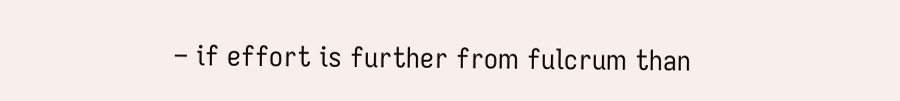– if effort is further from fulcrum than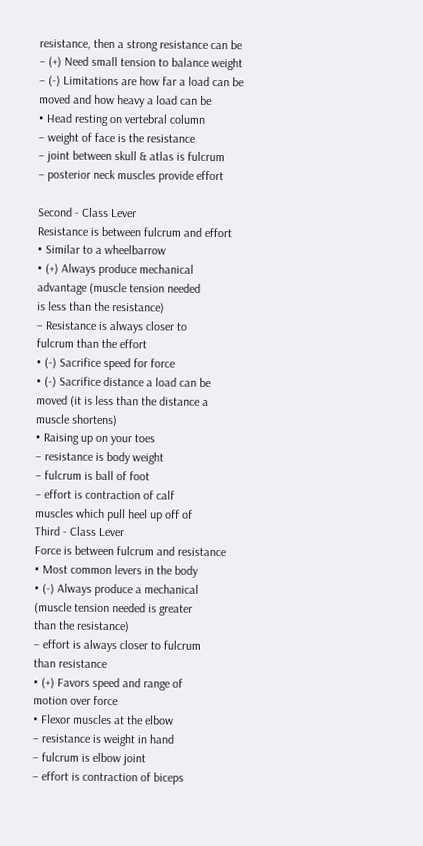resistance, then a strong resistance can be
– (+) Need small tension to balance weight
– (-) Limitations are how far a load can be
moved and how heavy a load can be
• Head resting on vertebral column
– weight of face is the resistance
– joint between skull & atlas is fulcrum
– posterior neck muscles provide effort

Second - Class Lever
Resistance is between fulcrum and effort
• Similar to a wheelbarrow
• (+) Always produce mechanical
advantage (muscle tension needed
is less than the resistance)
– Resistance is always closer to
fulcrum than the effort
• (-) Sacrifice speed for force
• (-) Sacrifice distance a load can be
moved (it is less than the distance a
muscle shortens)
• Raising up on your toes
– resistance is body weight
– fulcrum is ball of foot
– effort is contraction of calf
muscles which pull heel up off of
Third - Class Lever
Force is between fulcrum and resistance
• Most common levers in the body
• (-) Always produce a mechanical
(muscle tension needed is greater
than the resistance)
– effort is always closer to fulcrum
than resistance
• (+) Favors speed and range of
motion over force
• Flexor muscles at the elbow
– resistance is weight in hand
– fulcrum is elbow joint
– effort is contraction of biceps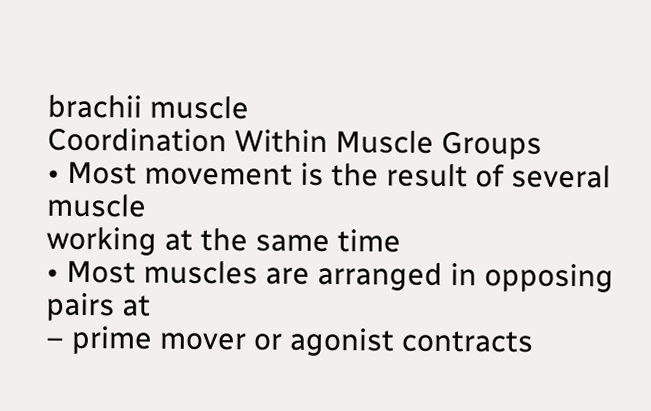brachii muscle
Coordination Within Muscle Groups
• Most movement is the result of several muscle
working at the same time
• Most muscles are arranged in opposing pairs at
– prime mover or agonist contracts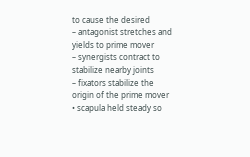to cause the desired
– antagonist stretches and yields to prime mover
– synergists contract to stabilize nearby joints
– fixators stabilize the origin of the prime mover
• scapula held steady so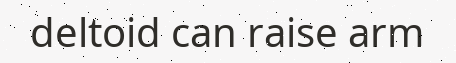deltoid can raise arm